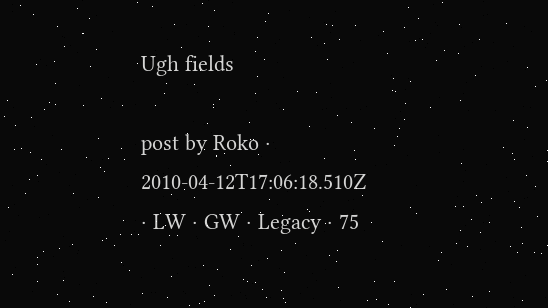Ugh fields

post by Roko · 2010-04-12T17:06:18.510Z · LW · GW · Legacy · 75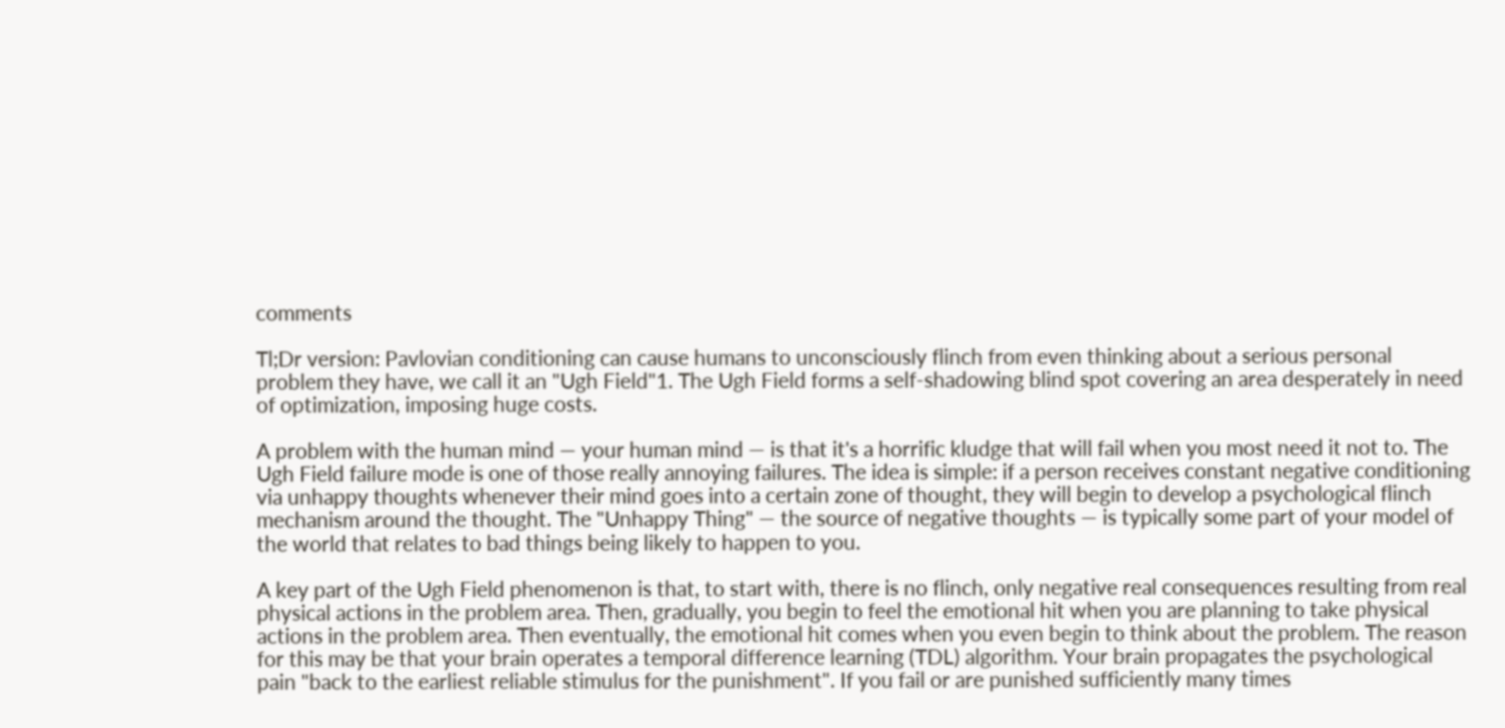comments

Tl;Dr version: Pavlovian conditioning can cause humans to unconsciously flinch from even thinking about a serious personal problem they have, we call it an "Ugh Field"1. The Ugh Field forms a self-shadowing blind spot covering an area desperately in need of optimization, imposing huge costs.

A problem with the human mind — your human mind — is that it's a horrific kludge that will fail when you most need it not to. The Ugh Field failure mode is one of those really annoying failures. The idea is simple: if a person receives constant negative conditioning via unhappy thoughts whenever their mind goes into a certain zone of thought, they will begin to develop a psychological flinch mechanism around the thought. The "Unhappy Thing" — the source of negative thoughts — is typically some part of your model of the world that relates to bad things being likely to happen to you.

A key part of the Ugh Field phenomenon is that, to start with, there is no flinch, only negative real consequences resulting from real physical actions in the problem area. Then, gradually, you begin to feel the emotional hit when you are planning to take physical actions in the problem area. Then eventually, the emotional hit comes when you even begin to think about the problem. The reason for this may be that your brain operates a temporal difference learning (TDL) algorithm. Your brain propagates the psychological pain "back to the earliest reliable stimulus for the punishment". If you fail or are punished sufficiently many times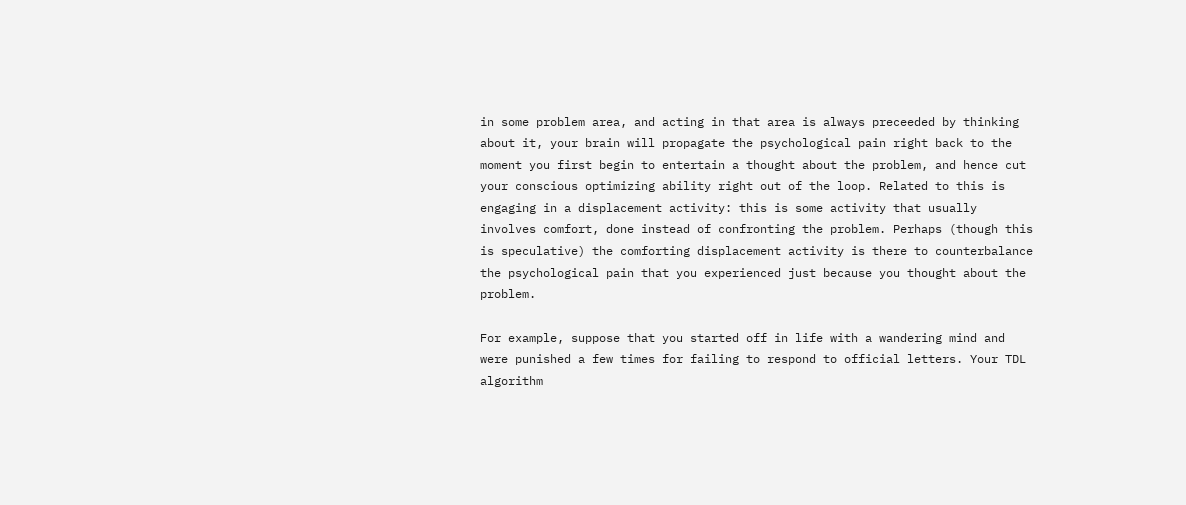in some problem area, and acting in that area is always preceeded by thinking about it, your brain will propagate the psychological pain right back to the moment you first begin to entertain a thought about the problem, and hence cut your conscious optimizing ability right out of the loop. Related to this is engaging in a displacement activity: this is some activity that usually involves comfort, done instead of confronting the problem. Perhaps (though this is speculative) the comforting displacement activity is there to counterbalance the psychological pain that you experienced just because you thought about the problem.

For example, suppose that you started off in life with a wandering mind and were punished a few times for failing to respond to official letters. Your TDL algorithm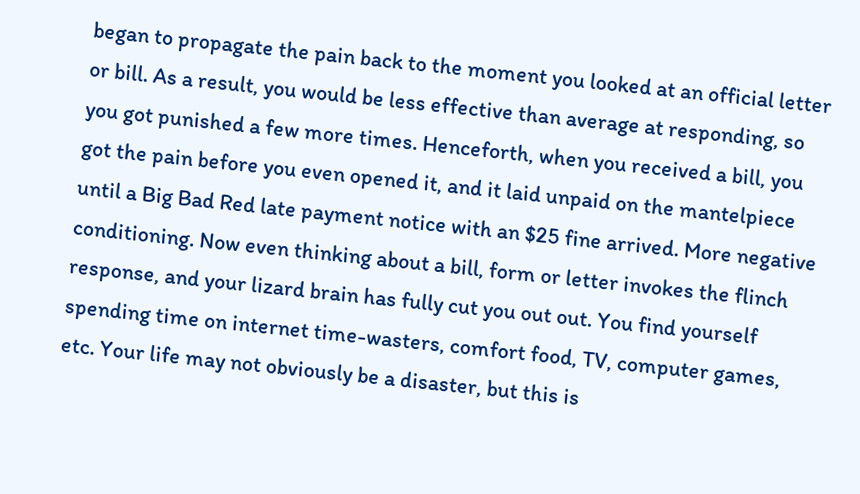began to propagate the pain back to the moment you looked at an official letter or bill. As a result, you would be less effective than average at responding, so you got punished a few more times. Henceforth, when you received a bill, you got the pain before you even opened it, and it laid unpaid on the mantelpiece until a Big Bad Red late payment notice with an $25 fine arrived. More negative conditioning. Now even thinking about a bill, form or letter invokes the flinch response, and your lizard brain has fully cut you out out. You find yourself spending time on internet time-wasters, comfort food, TV, computer games, etc. Your life may not obviously be a disaster, but this is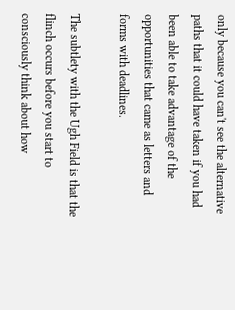only because you can't see the alternative paths that it could have taken if you had been able to take advantage of the opportunities that came as letters and forms with deadlines.

The subtlety with the Ugh Field is that the flinch occurs before you start to consciously think about how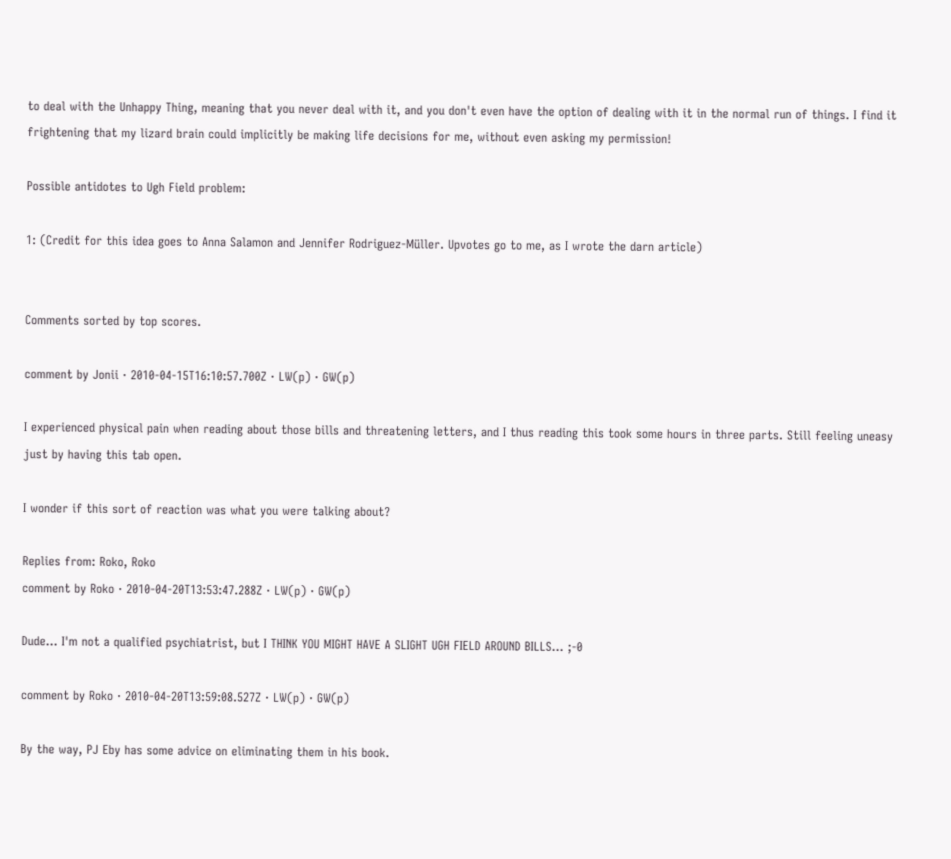to deal with the Unhappy Thing, meaning that you never deal with it, and you don't even have the option of dealing with it in the normal run of things. I find it frightening that my lizard brain could implicitly be making life decisions for me, without even asking my permission!

Possible antidotes to Ugh Field problem:

1: (Credit for this idea goes to Anna Salamon and Jennifer Rodriguez-Müller. Upvotes go to me, as I wrote the darn article)


Comments sorted by top scores.

comment by Jonii · 2010-04-15T16:10:57.700Z · LW(p) · GW(p)

I experienced physical pain when reading about those bills and threatening letters, and I thus reading this took some hours in three parts. Still feeling uneasy just by having this tab open.

I wonder if this sort of reaction was what you were talking about?

Replies from: Roko, Roko
comment by Roko · 2010-04-20T13:53:47.288Z · LW(p) · GW(p)

Dude... I'm not a qualified psychiatrist, but I THINK YOU MIGHT HAVE A SLIGHT UGH FIELD AROUND BILLS... ;-0

comment by Roko · 2010-04-20T13:59:08.527Z · LW(p) · GW(p)

By the way, PJ Eby has some advice on eliminating them in his book.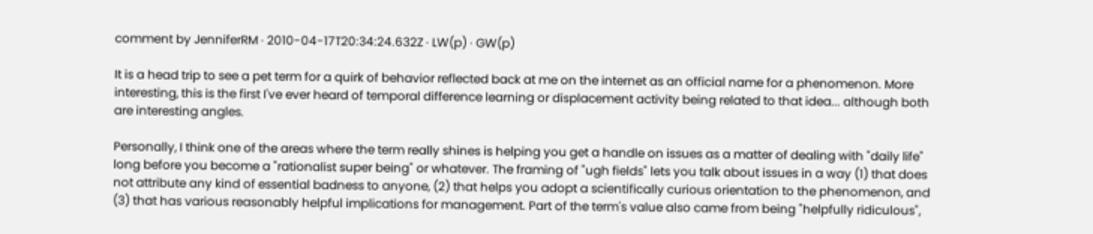comment by JenniferRM · 2010-04-17T20:34:24.632Z · LW(p) · GW(p)

It is a head trip to see a pet term for a quirk of behavior reflected back at me on the internet as an official name for a phenomenon. More interesting, this is the first I've ever heard of temporal difference learning or displacement activity being related to that idea... although both are interesting angles.

Personally, I think one of the areas where the term really shines is helping you get a handle on issues as a matter of dealing with "daily life" long before you become a "rationalist super being" or whatever. The framing of "ugh fields" lets you talk about issues in a way (1) that does not attribute any kind of essential badness to anyone, (2) that helps you adopt a scientifically curious orientation to the phenomenon, and (3) that has various reasonably helpful implications for management. Part of the term's value also came from being "helpfully ridiculous",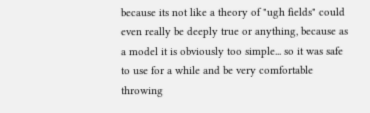because its not like a theory of "ugh fields" could even really be deeply true or anything, because as a model it is obviously too simple... so it was safe to use for a while and be very comfortable throwing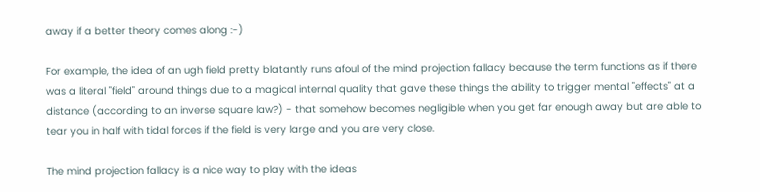away if a better theory comes along :-)

For example, the idea of an ugh field pretty blatantly runs afoul of the mind projection fallacy because the term functions as if there was a literal "field" around things due to a magical internal quality that gave these things the ability to trigger mental "effects" at a distance (according to an inverse square law?) - that somehow becomes negligible when you get far enough away but are able to tear you in half with tidal forces if the field is very large and you are very close.

The mind projection fallacy is a nice way to play with the ideas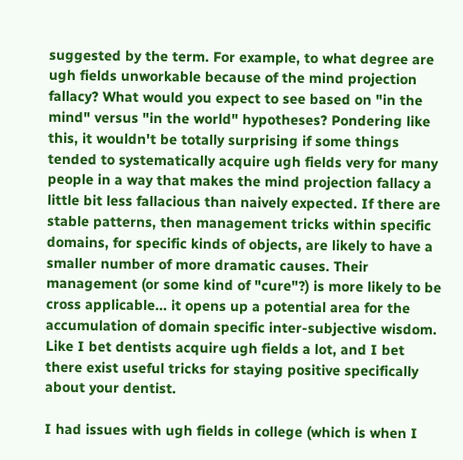suggested by the term. For example, to what degree are ugh fields unworkable because of the mind projection fallacy? What would you expect to see based on "in the mind" versus "in the world" hypotheses? Pondering like this, it wouldn't be totally surprising if some things tended to systematically acquire ugh fields very for many people in a way that makes the mind projection fallacy a little bit less fallacious than naively expected. If there are stable patterns, then management tricks within specific domains, for specific kinds of objects, are likely to have a smaller number of more dramatic causes. Their management (or some kind of "cure"?) is more likely to be cross applicable... it opens up a potential area for the accumulation of domain specific inter-subjective wisdom. Like I bet dentists acquire ugh fields a lot, and I bet there exist useful tricks for staying positive specifically about your dentist.

I had issues with ugh fields in college (which is when I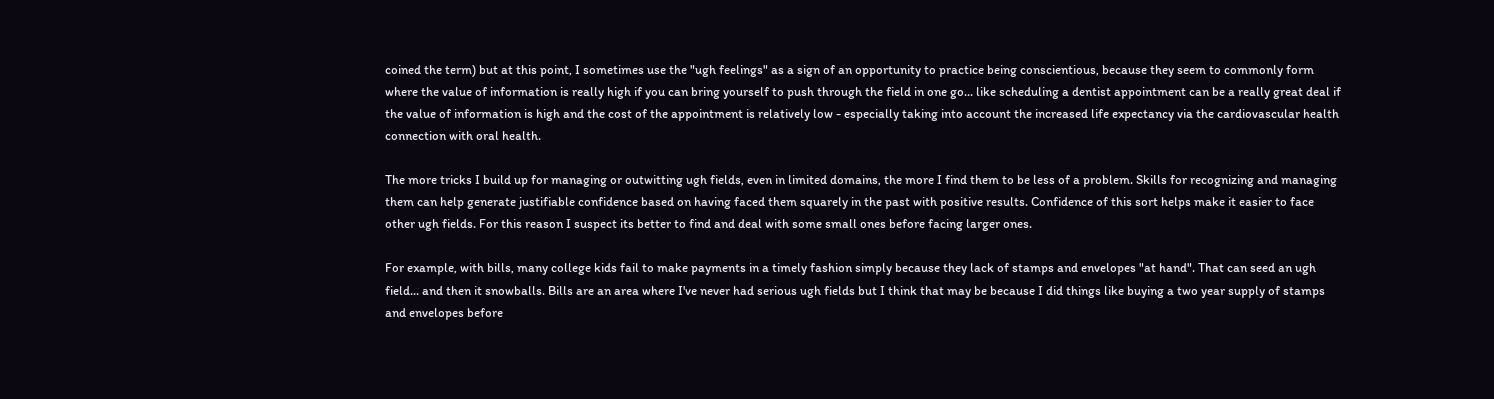coined the term) but at this point, I sometimes use the "ugh feelings" as a sign of an opportunity to practice being conscientious, because they seem to commonly form where the value of information is really high if you can bring yourself to push through the field in one go... like scheduling a dentist appointment can be a really great deal if the value of information is high and the cost of the appointment is relatively low - especially taking into account the increased life expectancy via the cardiovascular health connection with oral health.

The more tricks I build up for managing or outwitting ugh fields, even in limited domains, the more I find them to be less of a problem. Skills for recognizing and managing them can help generate justifiable confidence based on having faced them squarely in the past with positive results. Confidence of this sort helps make it easier to face other ugh fields. For this reason I suspect its better to find and deal with some small ones before facing larger ones.

For example, with bills, many college kids fail to make payments in a timely fashion simply because they lack of stamps and envelopes "at hand". That can seed an ugh field... and then it snowballs. Bills are an area where I've never had serious ugh fields but I think that may be because I did things like buying a two year supply of stamps and envelopes before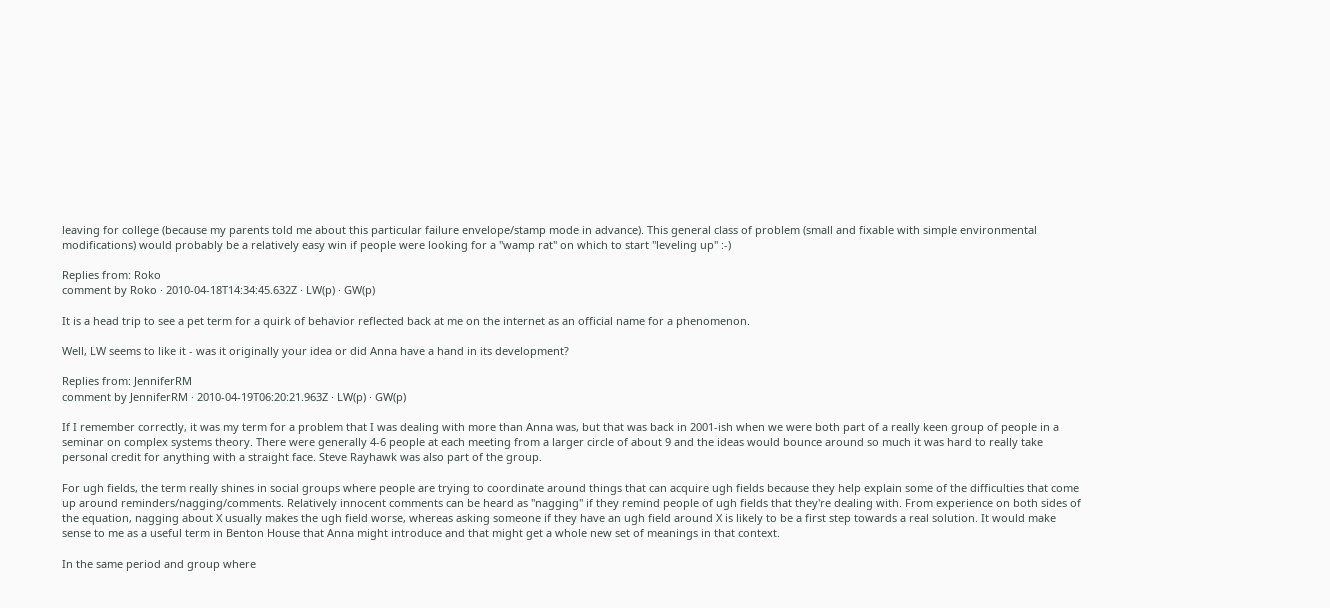leaving for college (because my parents told me about this particular failure envelope/stamp mode in advance). This general class of problem (small and fixable with simple environmental modifications) would probably be a relatively easy win if people were looking for a "wamp rat" on which to start "leveling up" :-)

Replies from: Roko
comment by Roko · 2010-04-18T14:34:45.632Z · LW(p) · GW(p)

It is a head trip to see a pet term for a quirk of behavior reflected back at me on the internet as an official name for a phenomenon.

Well, LW seems to like it - was it originally your idea or did Anna have a hand in its development?

Replies from: JenniferRM
comment by JenniferRM · 2010-04-19T06:20:21.963Z · LW(p) · GW(p)

If I remember correctly, it was my term for a problem that I was dealing with more than Anna was, but that was back in 2001-ish when we were both part of a really keen group of people in a seminar on complex systems theory. There were generally 4-6 people at each meeting from a larger circle of about 9 and the ideas would bounce around so much it was hard to really take personal credit for anything with a straight face. Steve Rayhawk was also part of the group.

For ugh fields, the term really shines in social groups where people are trying to coordinate around things that can acquire ugh fields because they help explain some of the difficulties that come up around reminders/nagging/comments. Relatively innocent comments can be heard as "nagging" if they remind people of ugh fields that they're dealing with. From experience on both sides of the equation, nagging about X usually makes the ugh field worse, whereas asking someone if they have an ugh field around X is likely to be a first step towards a real solution. It would make sense to me as a useful term in Benton House that Anna might introduce and that might get a whole new set of meanings in that context.

In the same period and group where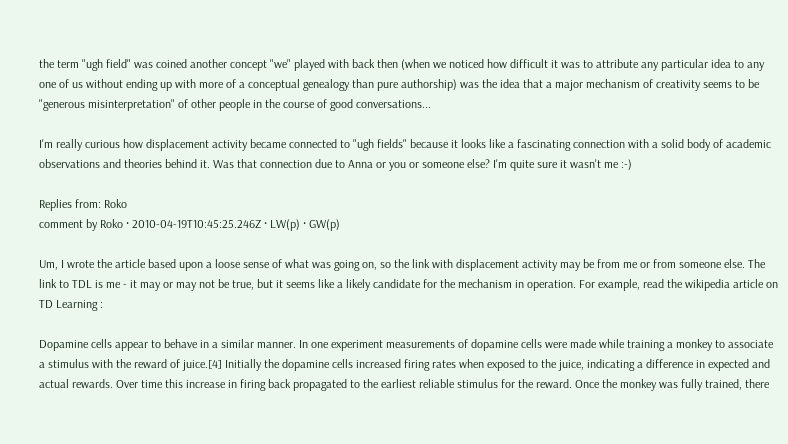the term "ugh field" was coined another concept "we" played with back then (when we noticed how difficult it was to attribute any particular idea to any one of us without ending up with more of a conceptual genealogy than pure authorship) was the idea that a major mechanism of creativity seems to be "generous misinterpretation" of other people in the course of good conversations...

I'm really curious how displacement activity became connected to "ugh fields" because it looks like a fascinating connection with a solid body of academic observations and theories behind it. Was that connection due to Anna or you or someone else? I'm quite sure it wasn't me :-)

Replies from: Roko
comment by Roko · 2010-04-19T10:45:25.246Z · LW(p) · GW(p)

Um, I wrote the article based upon a loose sense of what was going on, so the link with displacement activity may be from me or from someone else. The link to TDL is me - it may or may not be true, but it seems like a likely candidate for the mechanism in operation. For example, read the wikipedia article on TD Learning :

Dopamine cells appear to behave in a similar manner. In one experiment measurements of dopamine cells were made while training a monkey to associate a stimulus with the reward of juice.[4] Initially the dopamine cells increased firing rates when exposed to the juice, indicating a difference in expected and actual rewards. Over time this increase in firing back propagated to the earliest reliable stimulus for the reward. Once the monkey was fully trained, there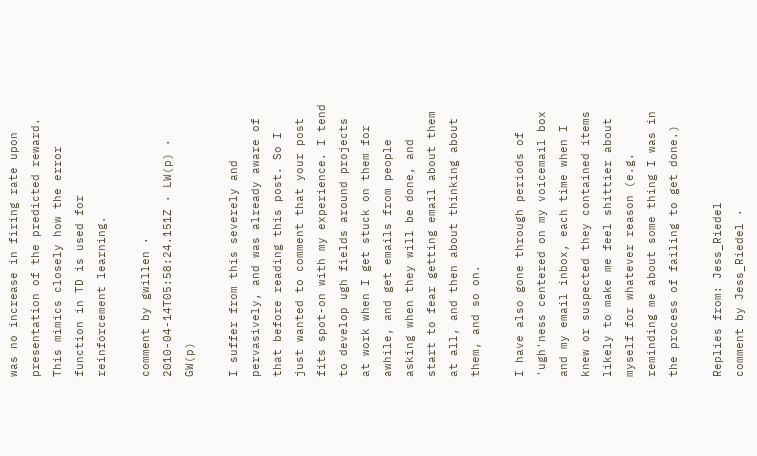was no increase in firing rate upon presentation of the predicted reward. This mimics closely how the error function in TD is used for reinforcement learning.

comment by gwillen · 2010-04-14T05:58:24.151Z · LW(p) · GW(p)

I suffer from this severely and pervasively, and was already aware of that before reading this post. So I just wanted to comment that your post fits spot-on with my experience. I tend to develop ugh fields around projects at work when I get stuck on them for awhile, and get emails from people asking when they will be done, and start to fear getting email about them at all, and then about thinking about them, and so on.

I have also gone through periods of 'ugh'ness centered on my voicemail box and my email inbox, each time when I knew or suspected they contained items likely to make me feel shittier about myself for whatever reason (e.g. reminding me about some thing I was in the process of failing to get done.)

Replies from: Jess_Riedel
comment by Jess_Riedel ·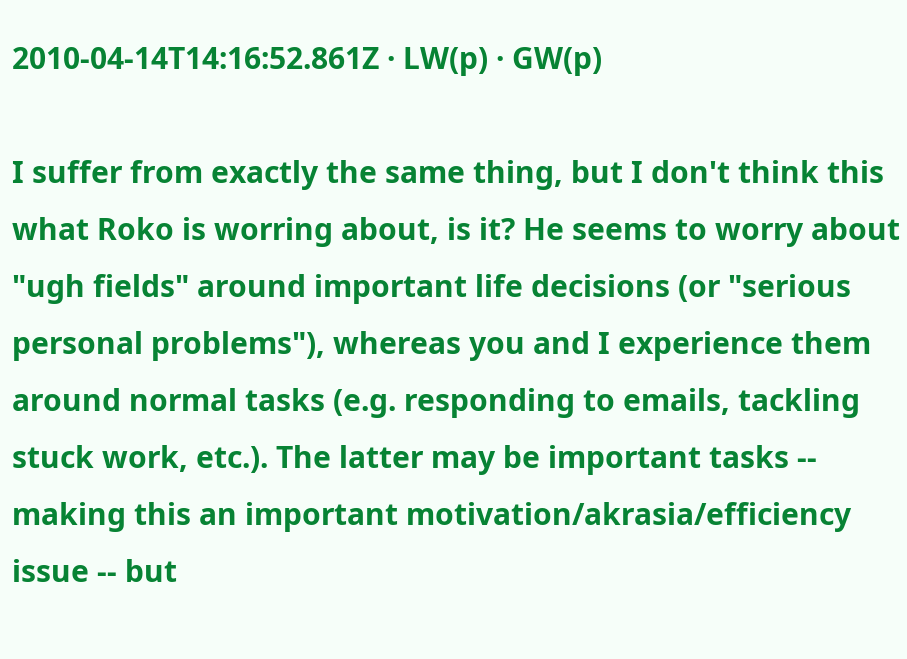2010-04-14T14:16:52.861Z · LW(p) · GW(p)

I suffer from exactly the same thing, but I don't think this what Roko is worring about, is it? He seems to worry about "ugh fields" around important life decisions (or "serious personal problems"), whereas you and I experience them around normal tasks (e.g. responding to emails, tackling stuck work, etc.). The latter may be important tasks -- making this an important motivation/akrasia/efficiency issue -- but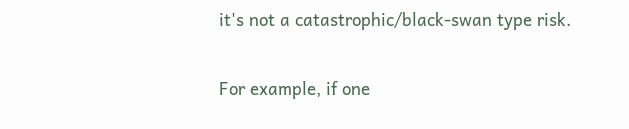it's not a catastrophic/black-swan type risk.

For example, if one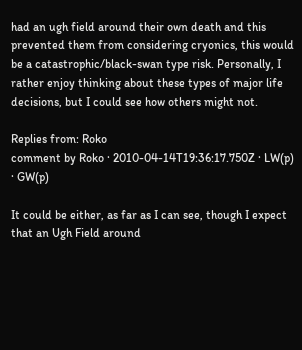had an ugh field around their own death and this prevented them from considering cryonics, this would be a catastrophic/black-swan type risk. Personally, I rather enjoy thinking about these types of major life decisions, but I could see how others might not.

Replies from: Roko
comment by Roko · 2010-04-14T19:36:17.750Z · LW(p) · GW(p)

It could be either, as far as I can see, though I expect that an Ugh Field around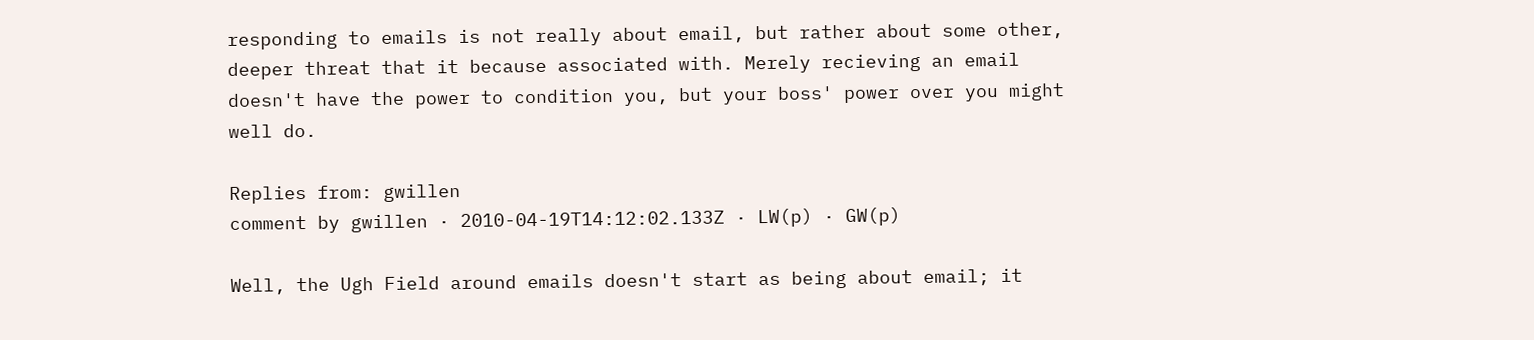responding to emails is not really about email, but rather about some other, deeper threat that it because associated with. Merely recieving an email doesn't have the power to condition you, but your boss' power over you might well do.

Replies from: gwillen
comment by gwillen · 2010-04-19T14:12:02.133Z · LW(p) · GW(p)

Well, the Ugh Field around emails doesn't start as being about email; it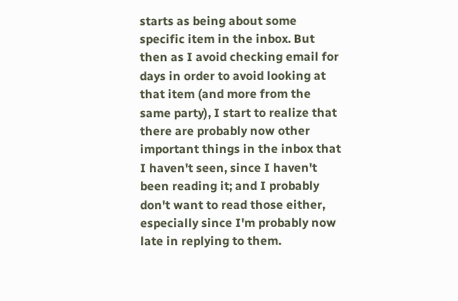starts as being about some specific item in the inbox. But then as I avoid checking email for days in order to avoid looking at that item (and more from the same party), I start to realize that there are probably now other important things in the inbox that I haven't seen, since I haven't been reading it; and I probably don't want to read those either, especially since I'm probably now late in replying to them.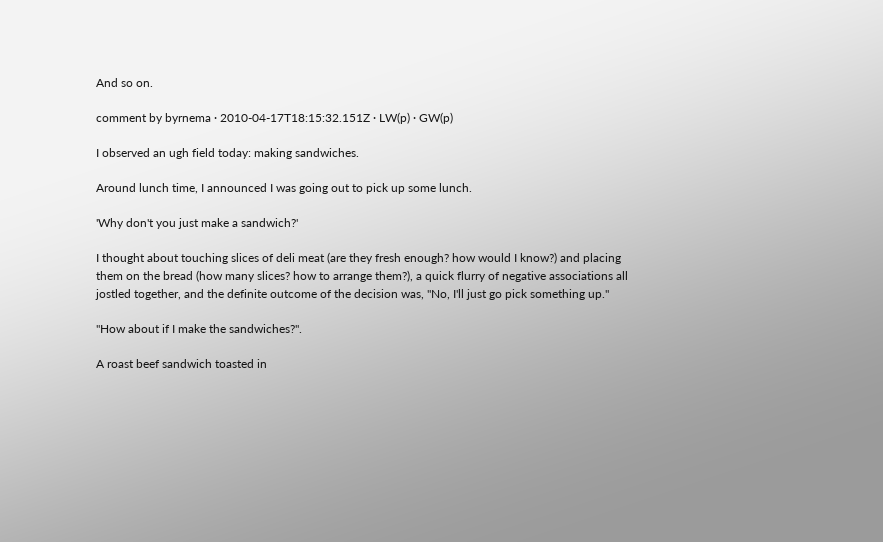And so on.

comment by byrnema · 2010-04-17T18:15:32.151Z · LW(p) · GW(p)

I observed an ugh field today: making sandwiches.

Around lunch time, I announced I was going out to pick up some lunch.

'Why don't you just make a sandwich?'

I thought about touching slices of deli meat (are they fresh enough? how would I know?) and placing them on the bread (how many slices? how to arrange them?), a quick flurry of negative associations all jostled together, and the definite outcome of the decision was, "No, I'll just go pick something up."

"How about if I make the sandwiches?".

A roast beef sandwich toasted in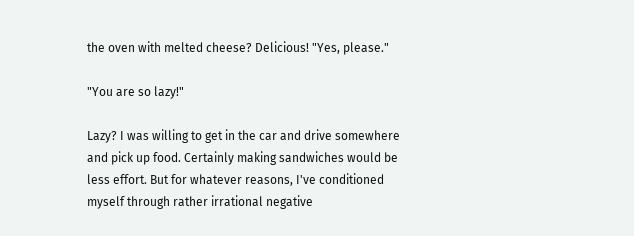the oven with melted cheese? Delicious! "Yes, please."

"You are so lazy!"

Lazy? I was willing to get in the car and drive somewhere and pick up food. Certainly making sandwiches would be less effort. But for whatever reasons, I've conditioned myself through rather irrational negative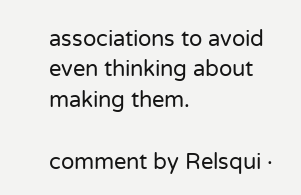associations to avoid even thinking about making them.

comment by Relsqui ·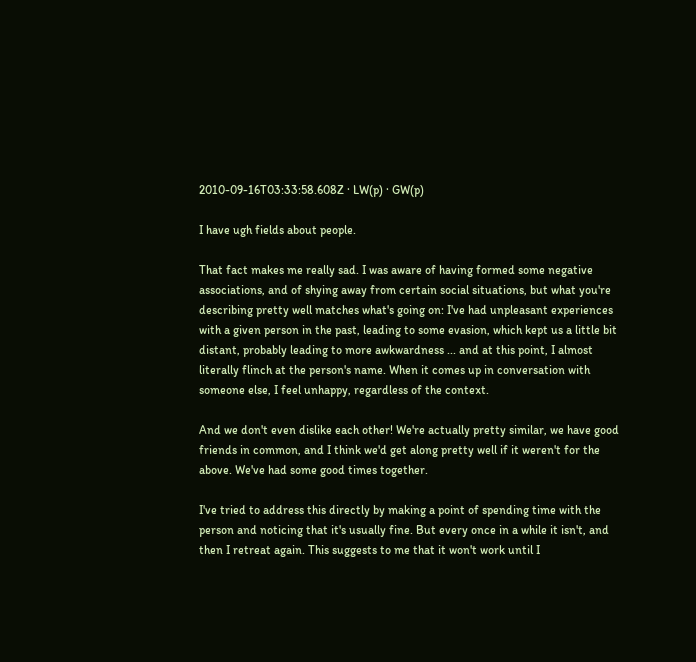2010-09-16T03:33:58.608Z · LW(p) · GW(p)

I have ugh fields about people.

That fact makes me really sad. I was aware of having formed some negative associations, and of shying away from certain social situations, but what you're describing pretty well matches what's going on: I've had unpleasant experiences with a given person in the past, leading to some evasion, which kept us a little bit distant, probably leading to more awkwardness ... and at this point, I almost literally flinch at the person's name. When it comes up in conversation with someone else, I feel unhappy, regardless of the context.

And we don't even dislike each other! We're actually pretty similar, we have good friends in common, and I think we'd get along pretty well if it weren't for the above. We've had some good times together.

I've tried to address this directly by making a point of spending time with the person and noticing that it's usually fine. But every once in a while it isn't, and then I retreat again. This suggests to me that it won't work until I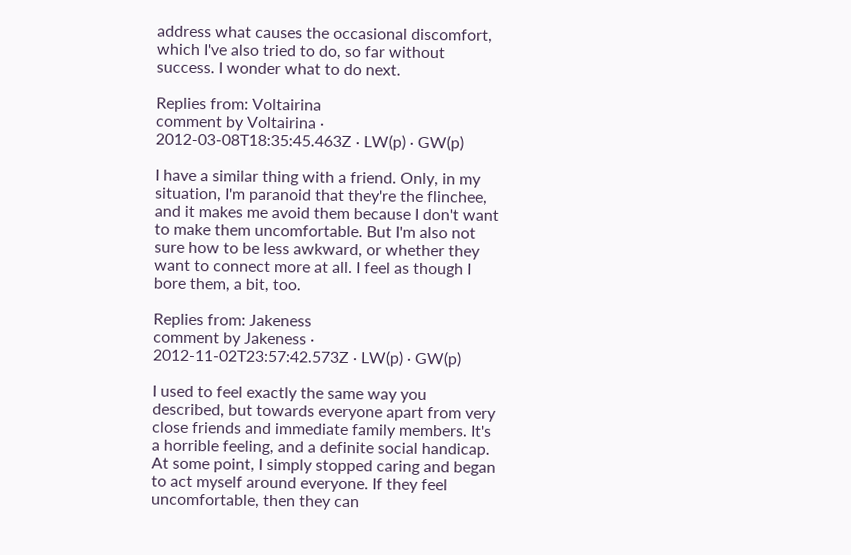address what causes the occasional discomfort, which I've also tried to do, so far without success. I wonder what to do next.

Replies from: Voltairina
comment by Voltairina · 2012-03-08T18:35:45.463Z · LW(p) · GW(p)

I have a similar thing with a friend. Only, in my situation, I'm paranoid that they're the flinchee, and it makes me avoid them because I don't want to make them uncomfortable. But I'm also not sure how to be less awkward, or whether they want to connect more at all. I feel as though I bore them, a bit, too.

Replies from: Jakeness
comment by Jakeness · 2012-11-02T23:57:42.573Z · LW(p) · GW(p)

I used to feel exactly the same way you described, but towards everyone apart from very close friends and immediate family members. It's a horrible feeling, and a definite social handicap. At some point, I simply stopped caring and began to act myself around everyone. If they feel uncomfortable, then they can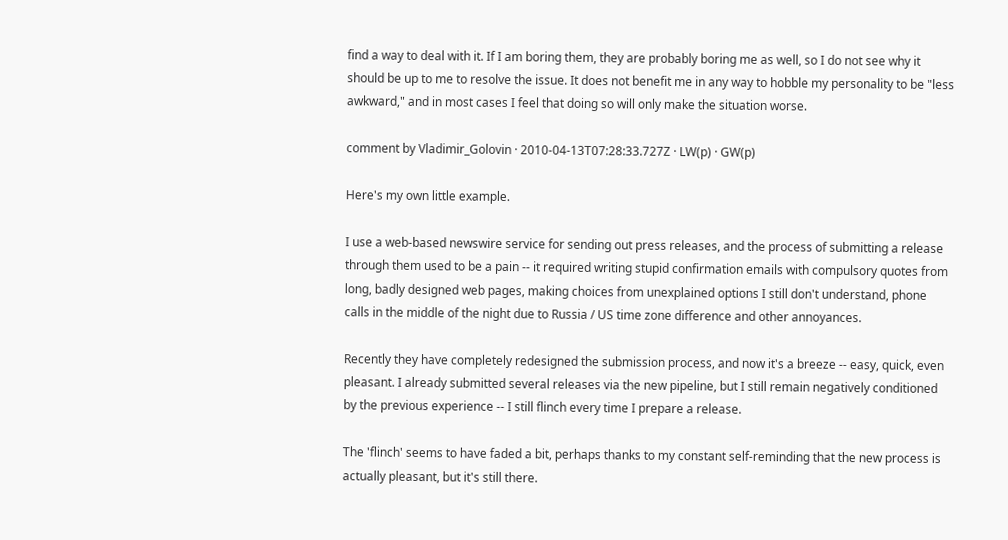find a way to deal with it. If I am boring them, they are probably boring me as well, so I do not see why it should be up to me to resolve the issue. It does not benefit me in any way to hobble my personality to be "less awkward," and in most cases I feel that doing so will only make the situation worse.

comment by Vladimir_Golovin · 2010-04-13T07:28:33.727Z · LW(p) · GW(p)

Here's my own little example.

I use a web-based newswire service for sending out press releases, and the process of submitting a release through them used to be a pain -- it required writing stupid confirmation emails with compulsory quotes from long, badly designed web pages, making choices from unexplained options I still don't understand, phone calls in the middle of the night due to Russia / US time zone difference and other annoyances.

Recently they have completely redesigned the submission process, and now it's a breeze -- easy, quick, even pleasant. I already submitted several releases via the new pipeline, but I still remain negatively conditioned by the previous experience -- I still flinch every time I prepare a release.

The 'flinch' seems to have faded a bit, perhaps thanks to my constant self-reminding that the new process is actually pleasant, but it's still there.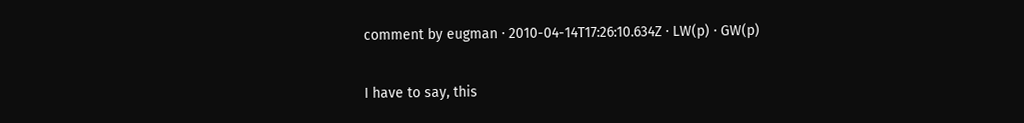comment by eugman · 2010-04-14T17:26:10.634Z · LW(p) · GW(p)

I have to say, this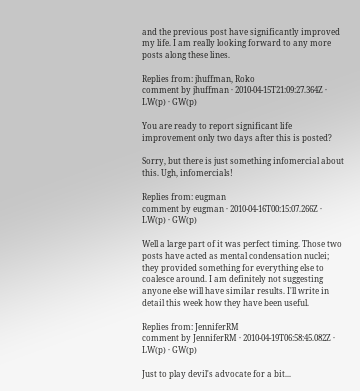and the previous post have significantly improved my life. I am really looking forward to any more posts along these lines.

Replies from: jhuffman, Roko
comment by jhuffman · 2010-04-15T21:09:27.364Z · LW(p) · GW(p)

You are ready to report significant life improvement only two days after this is posted?

Sorry, but there is just something infomercial about this. Ugh, infomercials!

Replies from: eugman
comment by eugman · 2010-04-16T00:15:07.266Z · LW(p) · GW(p)

Well a large part of it was perfect timing. Those two posts have acted as mental condensation nuclei; they provided something for everything else to coalesce around. I am definitely not suggesting anyone else will have similar results. I'll write in detail this week how they have been useful.

Replies from: JenniferRM
comment by JenniferRM · 2010-04-19T06:58:45.082Z · LW(p) · GW(p)

Just to play devil's advocate for a bit...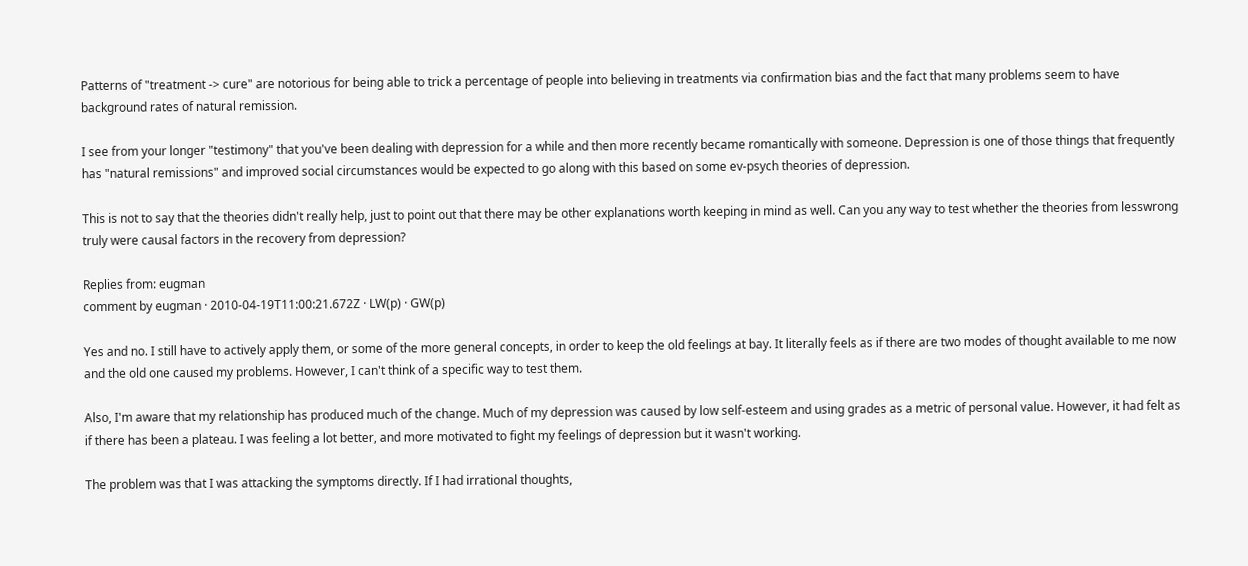Patterns of "treatment -> cure" are notorious for being able to trick a percentage of people into believing in treatments via confirmation bias and the fact that many problems seem to have background rates of natural remission.

I see from your longer "testimony" that you've been dealing with depression for a while and then more recently became romantically with someone. Depression is one of those things that frequently has "natural remissions" and improved social circumstances would be expected to go along with this based on some ev-psych theories of depression.

This is not to say that the theories didn't really help, just to point out that there may be other explanations worth keeping in mind as well. Can you any way to test whether the theories from lesswrong truly were causal factors in the recovery from depression?

Replies from: eugman
comment by eugman · 2010-04-19T11:00:21.672Z · LW(p) · GW(p)

Yes and no. I still have to actively apply them, or some of the more general concepts, in order to keep the old feelings at bay. It literally feels as if there are two modes of thought available to me now and the old one caused my problems. However, I can't think of a specific way to test them.

Also, I'm aware that my relationship has produced much of the change. Much of my depression was caused by low self-esteem and using grades as a metric of personal value. However, it had felt as if there has been a plateau. I was feeling a lot better, and more motivated to fight my feelings of depression but it wasn't working.

The problem was that I was attacking the symptoms directly. If I had irrational thoughts,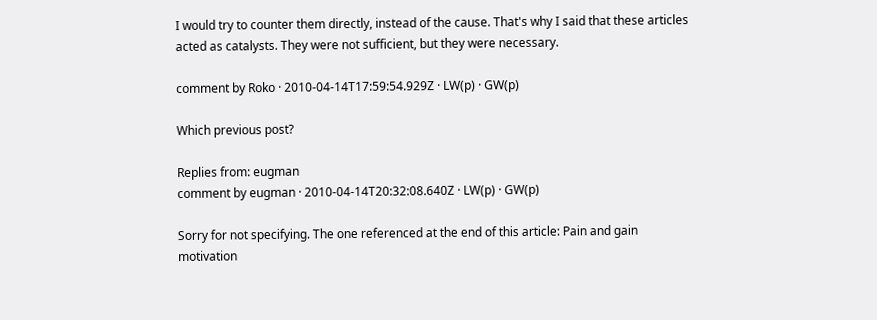I would try to counter them directly, instead of the cause. That's why I said that these articles acted as catalysts. They were not sufficient, but they were necessary.

comment by Roko · 2010-04-14T17:59:54.929Z · LW(p) · GW(p)

Which previous post?

Replies from: eugman
comment by eugman · 2010-04-14T20:32:08.640Z · LW(p) · GW(p)

Sorry for not specifying. The one referenced at the end of this article: Pain and gain motivation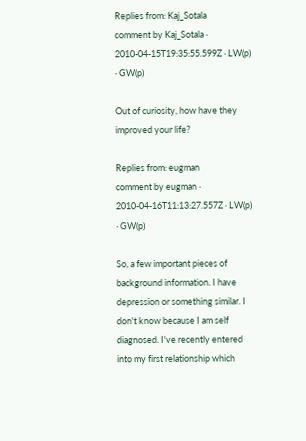Replies from: Kaj_Sotala
comment by Kaj_Sotala · 2010-04-15T19:35:55.599Z · LW(p) · GW(p)

Out of curiosity, how have they improved your life?

Replies from: eugman
comment by eugman · 2010-04-16T11:13:27.557Z · LW(p) · GW(p)

So, a few important pieces of background information. I have depression or something similar. I don't know because I am self diagnosed. I've recently entered into my first relationship which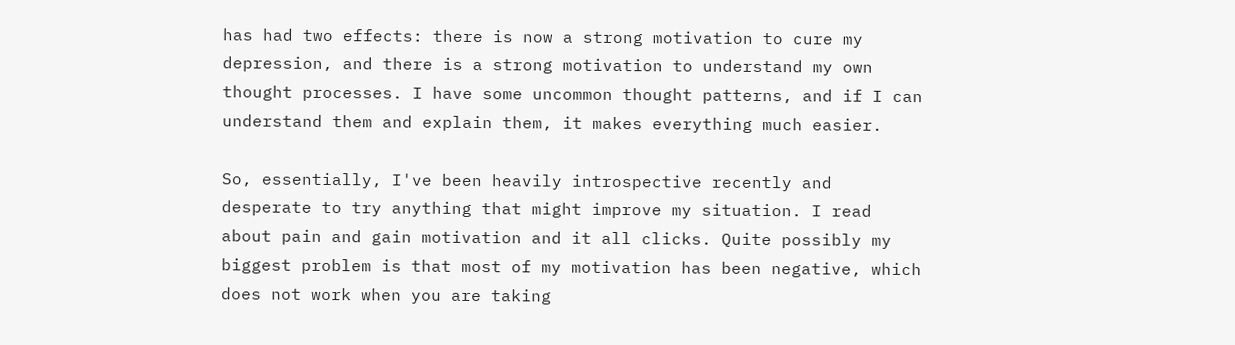has had two effects: there is now a strong motivation to cure my depression, and there is a strong motivation to understand my own thought processes. I have some uncommon thought patterns, and if I can understand them and explain them, it makes everything much easier.

So, essentially, I've been heavily introspective recently and desperate to try anything that might improve my situation. I read about pain and gain motivation and it all clicks. Quite possibly my biggest problem is that most of my motivation has been negative, which does not work when you are taking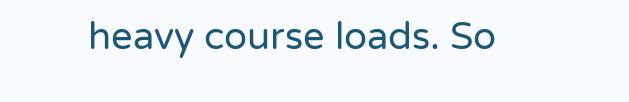heavy course loads. So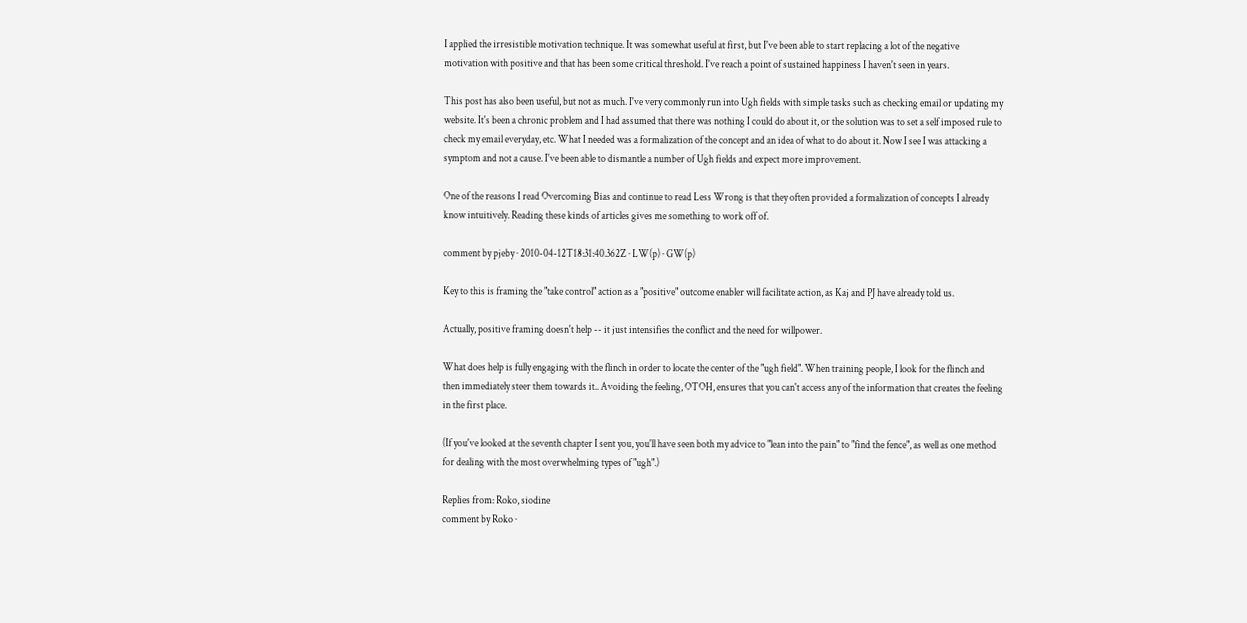I applied the irresistible motivation technique. It was somewhat useful at first, but I've been able to start replacing a lot of the negative motivation with positive and that has been some critical threshold. I've reach a point of sustained happiness I haven't seen in years.

This post has also been useful, but not as much. I've very commonly run into Ugh fields with simple tasks such as checking email or updating my website. It's been a chronic problem and I had assumed that there was nothing I could do about it, or the solution was to set a self imposed rule to check my email everyday, etc. What I needed was a formalization of the concept and an idea of what to do about it. Now I see I was attacking a symptom and not a cause. I've been able to dismantle a number of Ugh fields and expect more improvement.

One of the reasons I read Overcoming Bias and continue to read Less Wrong is that they often provided a formalization of concepts I already know intuitively. Reading these kinds of articles gives me something to work off of.

comment by pjeby · 2010-04-12T18:31:40.362Z · LW(p) · GW(p)

Key to this is framing the "take control" action as a "positive" outcome enabler will facilitate action, as Kaj and PJ have already told us.

Actually, positive framing doesn't help -- it just intensifies the conflict and the need for willpower.

What does help is fully engaging with the flinch in order to locate the center of the "ugh field". When training people, I look for the flinch and then immediately steer them towards it.. Avoiding the feeling, OTOH, ensures that you can't access any of the information that creates the feeling in the first place.

(If you've looked at the seventh chapter I sent you, you'll have seen both my advice to "lean into the pain" to "find the fence", as well as one method for dealing with the most overwhelming types of "ugh".)

Replies from: Roko, siodine
comment by Roko ·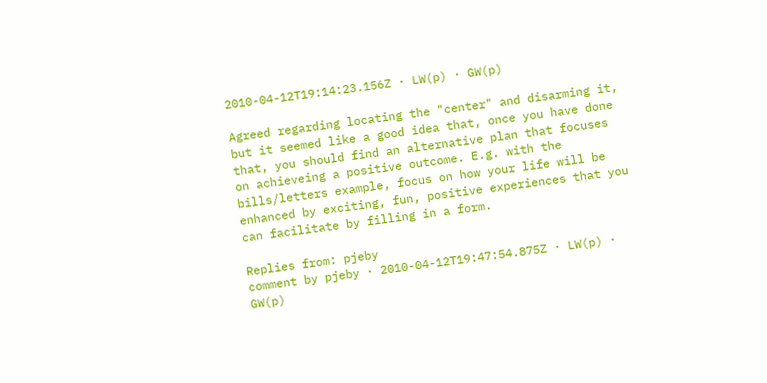2010-04-12T19:14:23.156Z · LW(p) · GW(p)

Agreed regarding locating the "center" and disarming it, but it seemed like a good idea that, once you have done that, you should find an alternative plan that focuses on achieveing a positive outcome. E.g. with the bills/letters example, focus on how your life will be enhanced by exciting, fun, positive experiences that you can facilitate by filling in a form.

Replies from: pjeby
comment by pjeby · 2010-04-12T19:47:54.875Z · LW(p) · GW(p)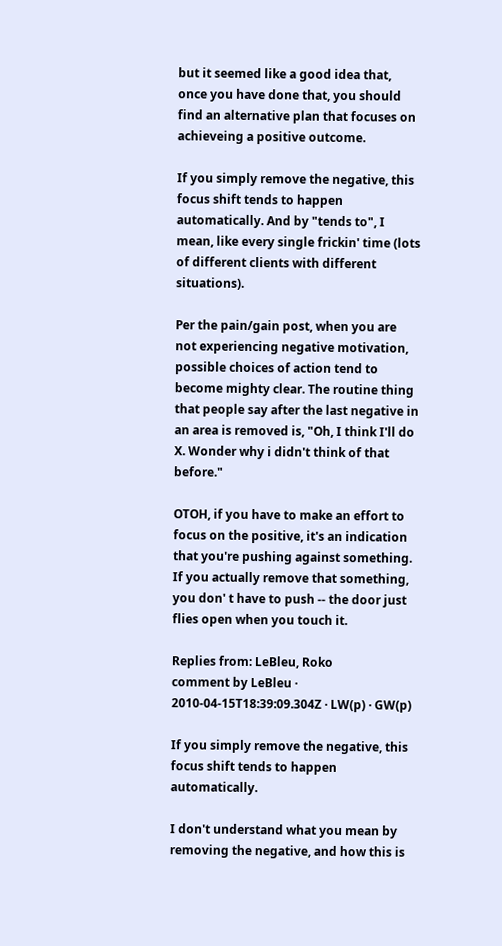but it seemed like a good idea that, once you have done that, you should find an alternative plan that focuses on achieveing a positive outcome.

If you simply remove the negative, this focus shift tends to happen automatically. And by "tends to", I mean, like every single frickin' time (lots of different clients with different situations).

Per the pain/gain post, when you are not experiencing negative motivation, possible choices of action tend to become mighty clear. The routine thing that people say after the last negative in an area is removed is, "Oh, I think I'll do X. Wonder why i didn't think of that before."

OTOH, if you have to make an effort to focus on the positive, it's an indication that you're pushing against something. If you actually remove that something, you don' t have to push -- the door just flies open when you touch it.

Replies from: LeBleu, Roko
comment by LeBleu · 2010-04-15T18:39:09.304Z · LW(p) · GW(p)

If you simply remove the negative, this focus shift tends to happen automatically.

I don't understand what you mean by removing the negative, and how this is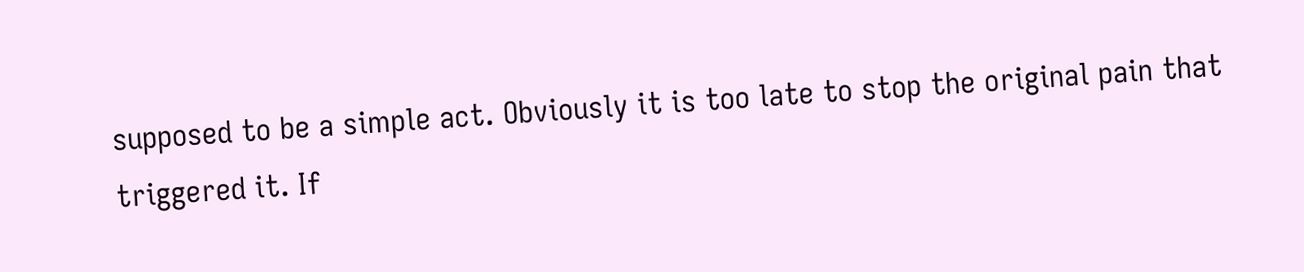supposed to be a simple act. Obviously it is too late to stop the original pain that triggered it. If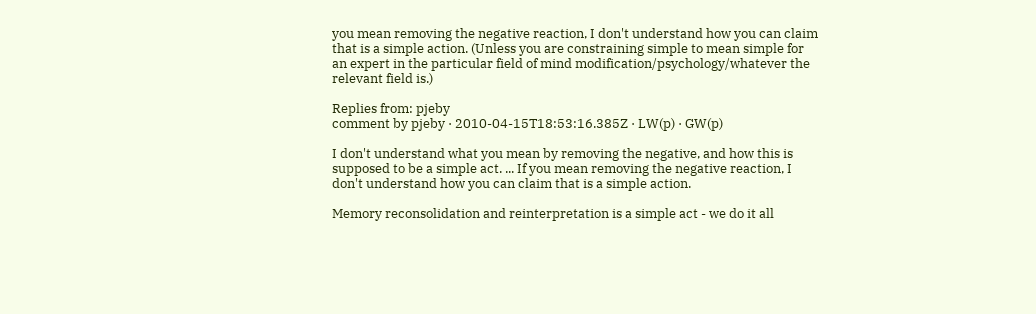you mean removing the negative reaction, I don't understand how you can claim that is a simple action. (Unless you are constraining simple to mean simple for an expert in the particular field of mind modification/psychology/whatever the relevant field is.)

Replies from: pjeby
comment by pjeby · 2010-04-15T18:53:16.385Z · LW(p) · GW(p)

I don't understand what you mean by removing the negative, and how this is supposed to be a simple act. ... If you mean removing the negative reaction, I don't understand how you can claim that is a simple action.

Memory reconsolidation and reinterpretation is a simple act - we do it all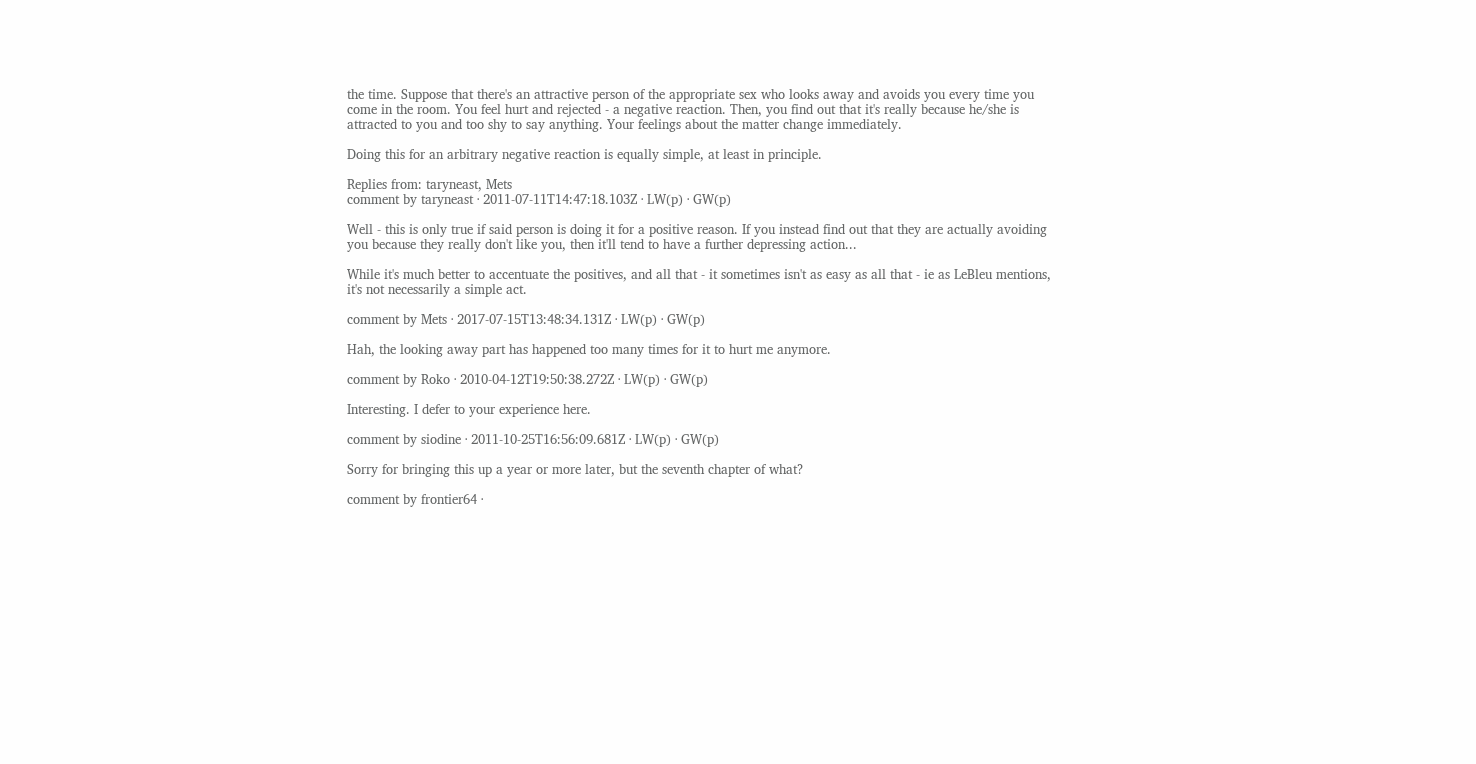the time. Suppose that there's an attractive person of the appropriate sex who looks away and avoids you every time you come in the room. You feel hurt and rejected - a negative reaction. Then, you find out that it's really because he/she is attracted to you and too shy to say anything. Your feelings about the matter change immediately.

Doing this for an arbitrary negative reaction is equally simple, at least in principle.

Replies from: taryneast, Mets
comment by taryneast · 2011-07-11T14:47:18.103Z · LW(p) · GW(p)

Well - this is only true if said person is doing it for a positive reason. If you instead find out that they are actually avoiding you because they really don't like you, then it'll tend to have a further depressing action...

While it's much better to accentuate the positives, and all that - it sometimes isn't as easy as all that - ie as LeBleu mentions, it's not necessarily a simple act.

comment by Mets · 2017-07-15T13:48:34.131Z · LW(p) · GW(p)

Hah, the looking away part has happened too many times for it to hurt me anymore.

comment by Roko · 2010-04-12T19:50:38.272Z · LW(p) · GW(p)

Interesting. I defer to your experience here.

comment by siodine · 2011-10-25T16:56:09.681Z · LW(p) · GW(p)

Sorry for bringing this up a year or more later, but the seventh chapter of what?

comment by frontier64 ·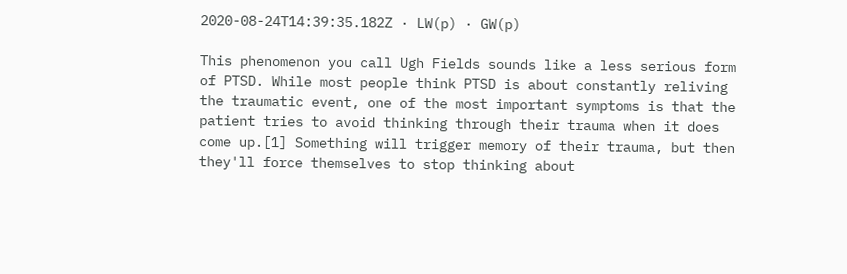2020-08-24T14:39:35.182Z · LW(p) · GW(p)

This phenomenon you call Ugh Fields sounds like a less serious form of PTSD. While most people think PTSD is about constantly reliving the traumatic event, one of the most important symptoms is that the patient tries to avoid thinking through their trauma when it does come up.[1] Something will trigger memory of their trauma, but then they'll force themselves to stop thinking about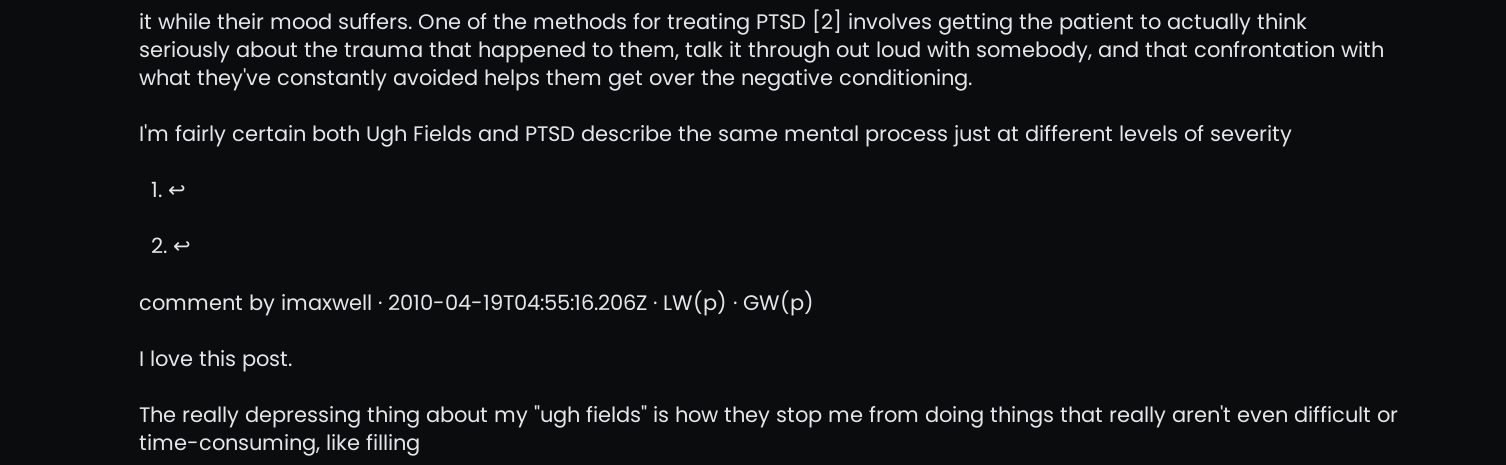it while their mood suffers. One of the methods for treating PTSD [2] involves getting the patient to actually think seriously about the trauma that happened to them, talk it through out loud with somebody, and that confrontation with what they've constantly avoided helps them get over the negative conditioning.

I'm fairly certain both Ugh Fields and PTSD describe the same mental process just at different levels of severity

  1. ↩

  2. ↩

comment by imaxwell · 2010-04-19T04:55:16.206Z · LW(p) · GW(p)

I love this post.

The really depressing thing about my "ugh fields" is how they stop me from doing things that really aren't even difficult or time-consuming, like filling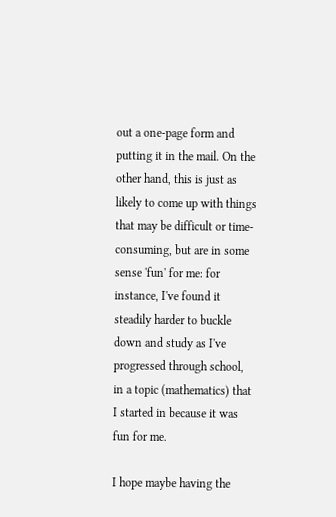out a one-page form and putting it in the mail. On the other hand, this is just as likely to come up with things that may be difficult or time-consuming, but are in some sense 'fun' for me: for instance, I've found it steadily harder to buckle down and study as I've progressed through school, in a topic (mathematics) that I started in because it was fun for me.

I hope maybe having the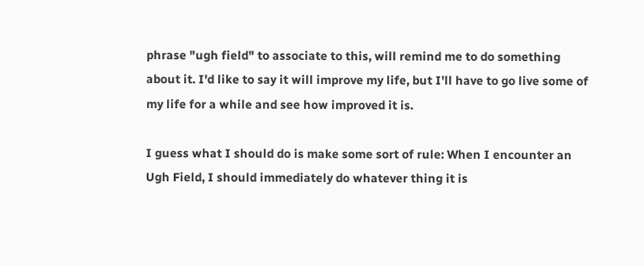phrase "ugh field" to associate to this, will remind me to do something about it. I'd like to say it will improve my life, but I'll have to go live some of my life for a while and see how improved it is.

I guess what I should do is make some sort of rule: When I encounter an Ugh Field, I should immediately do whatever thing it is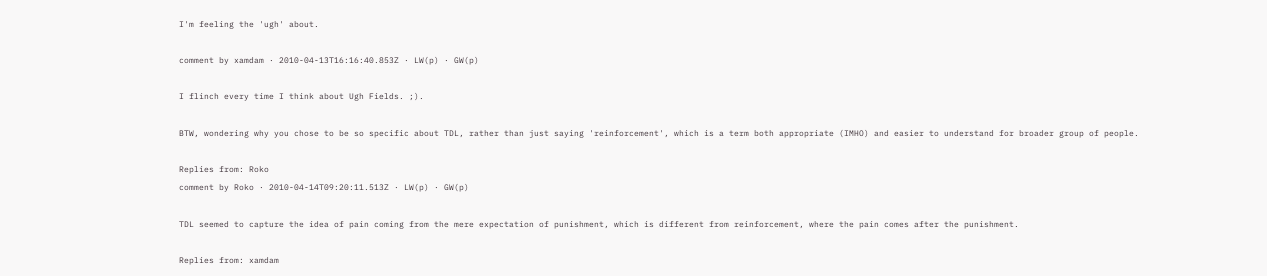I'm feeling the 'ugh' about.

comment by xamdam · 2010-04-13T16:16:40.853Z · LW(p) · GW(p)

I flinch every time I think about Ugh Fields. ;).

BTW, wondering why you chose to be so specific about TDL, rather than just saying 'reinforcement', which is a term both appropriate (IMHO) and easier to understand for broader group of people.

Replies from: Roko
comment by Roko · 2010-04-14T09:20:11.513Z · LW(p) · GW(p)

TDL seemed to capture the idea of pain coming from the mere expectation of punishment, which is different from reinforcement, where the pain comes after the punishment.

Replies from: xamdam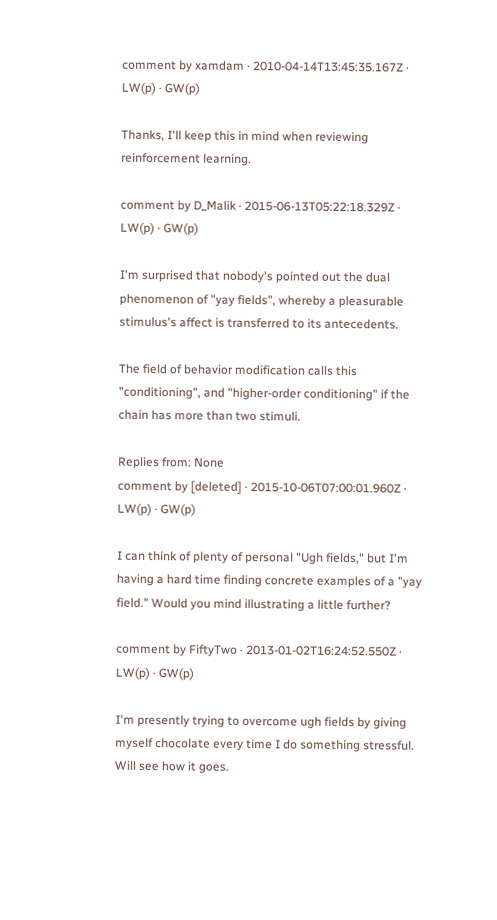comment by xamdam · 2010-04-14T13:45:35.167Z · LW(p) · GW(p)

Thanks, I'll keep this in mind when reviewing reinforcement learning.

comment by D_Malik · 2015-06-13T05:22:18.329Z · LW(p) · GW(p)

I'm surprised that nobody's pointed out the dual phenomenon of "yay fields", whereby a pleasurable stimulus's affect is transferred to its antecedents.

The field of behavior modification calls this "conditioning", and "higher-order conditioning" if the chain has more than two stimuli.

Replies from: None
comment by [deleted] · 2015-10-06T07:00:01.960Z · LW(p) · GW(p)

I can think of plenty of personal "Ugh fields," but I'm having a hard time finding concrete examples of a "yay field." Would you mind illustrating a little further?

comment by FiftyTwo · 2013-01-02T16:24:52.550Z · LW(p) · GW(p)

I'm presently trying to overcome ugh fields by giving myself chocolate every time I do something stressful. Will see how it goes.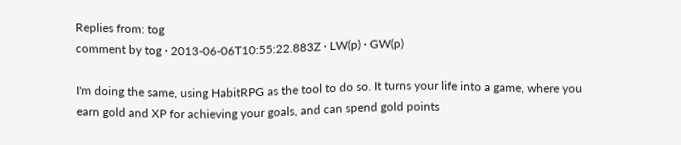Replies from: tog
comment by tog · 2013-06-06T10:55:22.883Z · LW(p) · GW(p)

I'm doing the same, using HabitRPG as the tool to do so. It turns your life into a game, where you earn gold and XP for achieving your goals, and can spend gold points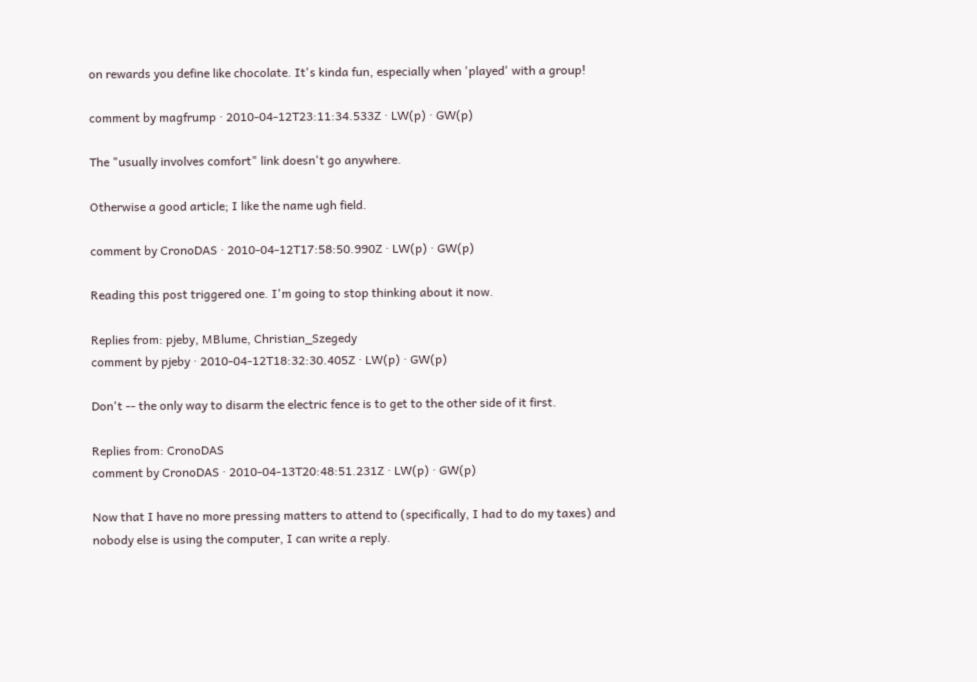on rewards you define like chocolate. It's kinda fun, especially when 'played' with a group!

comment by magfrump · 2010-04-12T23:11:34.533Z · LW(p) · GW(p)

The "usually involves comfort" link doesn't go anywhere.

Otherwise a good article; I like the name ugh field.

comment by CronoDAS · 2010-04-12T17:58:50.990Z · LW(p) · GW(p)

Reading this post triggered one. I'm going to stop thinking about it now.

Replies from: pjeby, MBlume, Christian_Szegedy
comment by pjeby · 2010-04-12T18:32:30.405Z · LW(p) · GW(p)

Don't -- the only way to disarm the electric fence is to get to the other side of it first.

Replies from: CronoDAS
comment by CronoDAS · 2010-04-13T20:48:51.231Z · LW(p) · GW(p)

Now that I have no more pressing matters to attend to (specifically, I had to do my taxes) and nobody else is using the computer, I can write a reply.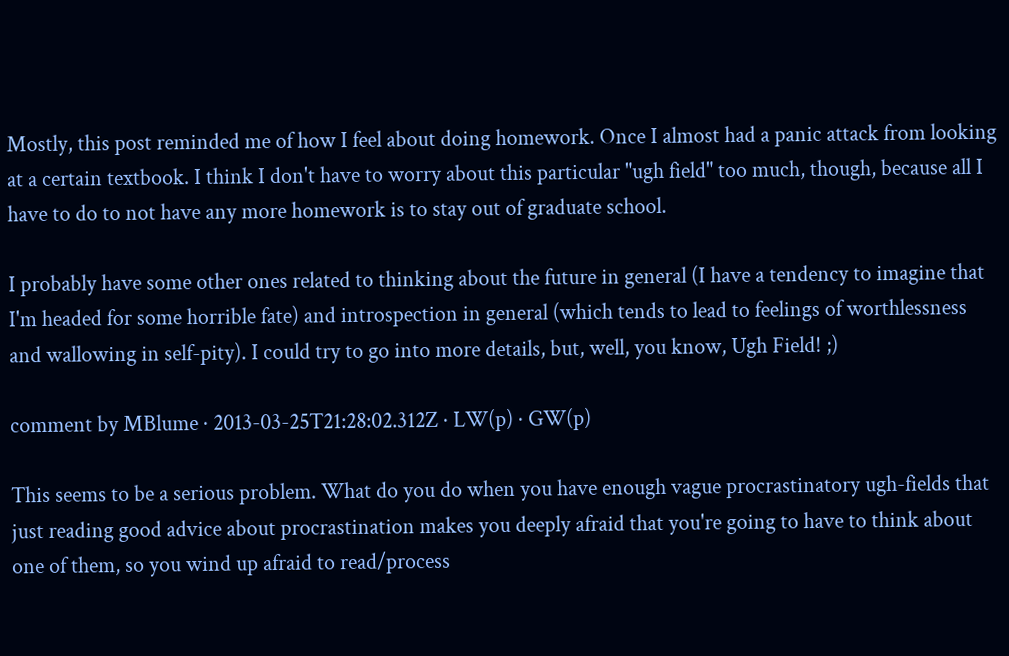Mostly, this post reminded me of how I feel about doing homework. Once I almost had a panic attack from looking at a certain textbook. I think I don't have to worry about this particular "ugh field" too much, though, because all I have to do to not have any more homework is to stay out of graduate school.

I probably have some other ones related to thinking about the future in general (I have a tendency to imagine that I'm headed for some horrible fate) and introspection in general (which tends to lead to feelings of worthlessness and wallowing in self-pity). I could try to go into more details, but, well, you know, Ugh Field! ;)

comment by MBlume · 2013-03-25T21:28:02.312Z · LW(p) · GW(p)

This seems to be a serious problem. What do you do when you have enough vague procrastinatory ugh-fields that just reading good advice about procrastination makes you deeply afraid that you're going to have to think about one of them, so you wind up afraid to read/process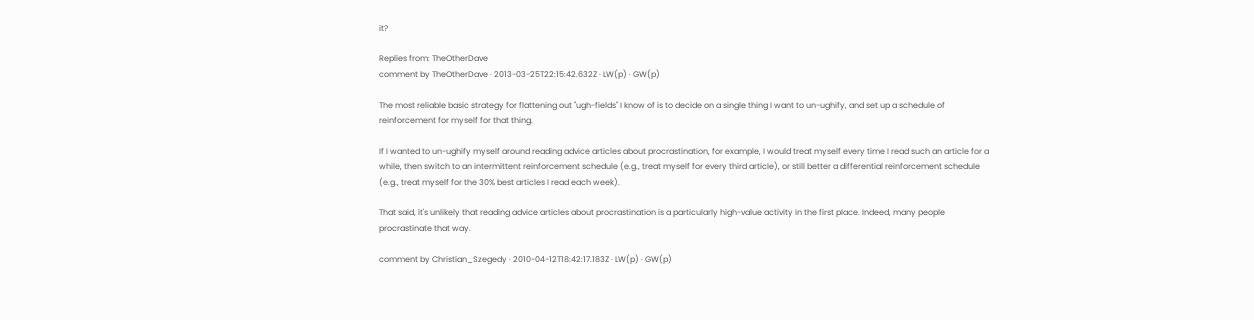it?

Replies from: TheOtherDave
comment by TheOtherDave · 2013-03-25T22:15:42.632Z · LW(p) · GW(p)

The most reliable basic strategy for flattening out "ugh-fields" I know of is to decide on a single thing I want to un-ughify, and set up a schedule of reinforcement for myself for that thing.

If I wanted to un-ughify myself around reading advice articles about procrastination, for example, I would treat myself every time I read such an article for a while, then switch to an intermittent reinforcement schedule (e.g., treat myself for every third article), or still better a differential reinforcement schedule (e.g., treat myself for the 30% best articles I read each week).

That said, it's unlikely that reading advice articles about procrastination is a particularly high-value activity in the first place. Indeed, many people procrastinate that way.

comment by Christian_Szegedy · 2010-04-12T18:42:17.183Z · LW(p) · GW(p)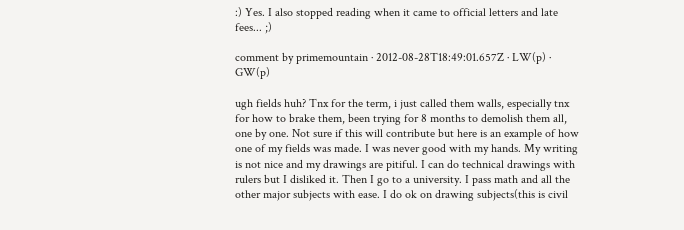:) Yes. I also stopped reading when it came to official letters and late fees... ;)

comment by primemountain · 2012-08-28T18:49:01.657Z · LW(p) · GW(p)

ugh fields huh? Tnx for the term, i just called them walls, especially tnx for how to brake them, been trying for 8 months to demolish them all, one by one. Not sure if this will contribute but here is an example of how one of my fields was made. I was never good with my hands. My writing is not nice and my drawings are pitiful. I can do technical drawings with rulers but I disliked it. Then I go to a university. I pass math and all the other major subjects with ease. I do ok on drawing subjects(this is civil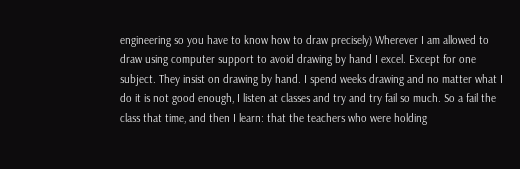engineering so you have to know how to draw precisely) Wherever I am allowed to draw using computer support to avoid drawing by hand I excel. Except for one subject. They insist on drawing by hand. I spend weeks drawing and no matter what I do it is not good enough, I listen at classes and try and try fail so much. So a fail the class that time, and then I learn: that the teachers who were holding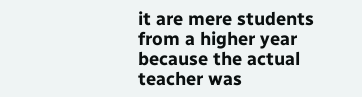it are mere students from a higher year because the actual teacher was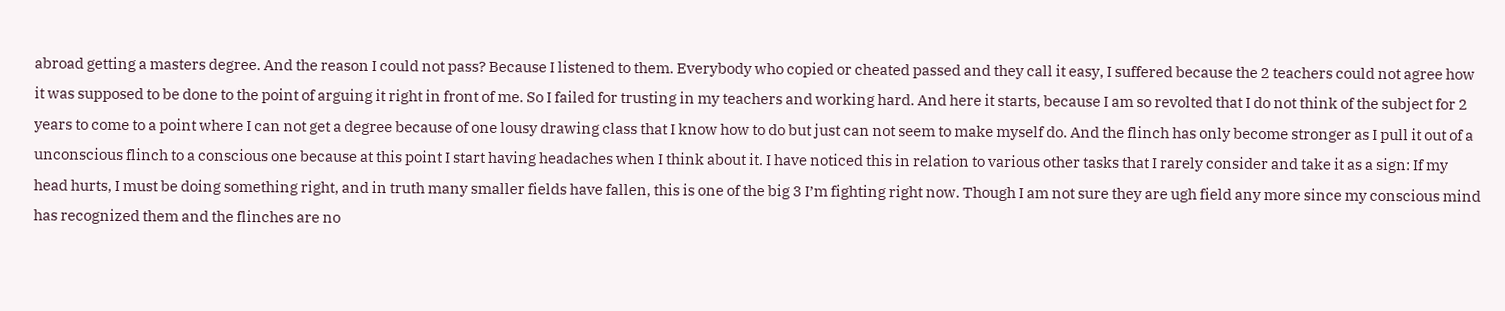abroad getting a masters degree. And the reason I could not pass? Because I listened to them. Everybody who copied or cheated passed and they call it easy, I suffered because the 2 teachers could not agree how it was supposed to be done to the point of arguing it right in front of me. So I failed for trusting in my teachers and working hard. And here it starts, because I am so revolted that I do not think of the subject for 2 years to come to a point where I can not get a degree because of one lousy drawing class that I know how to do but just can not seem to make myself do. And the flinch has only become stronger as I pull it out of a unconscious flinch to a conscious one because at this point I start having headaches when I think about it. I have noticed this in relation to various other tasks that I rarely consider and take it as a sign: If my head hurts, I must be doing something right, and in truth many smaller fields have fallen, this is one of the big 3 I’m fighting right now. Though I am not sure they are ugh field any more since my conscious mind has recognized them and the flinches are no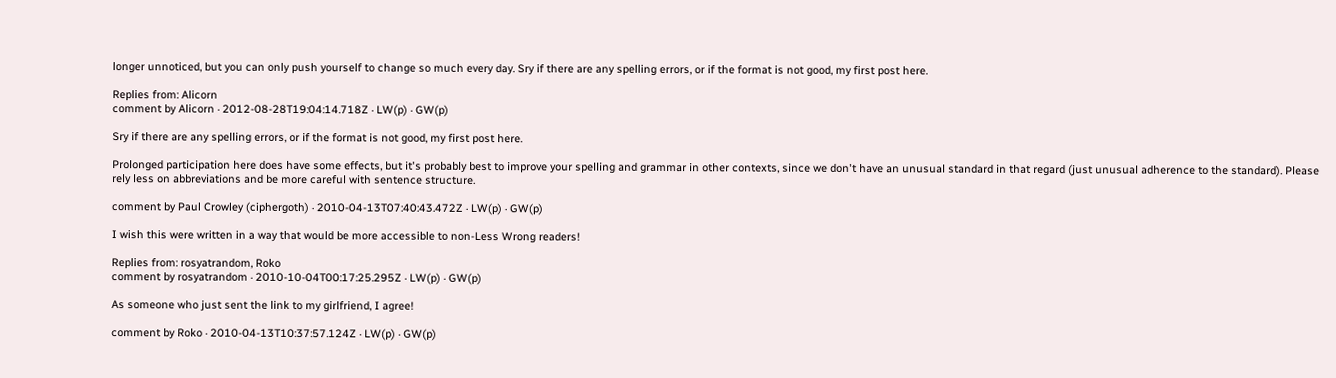longer unnoticed, but you can only push yourself to change so much every day. Sry if there are any spelling errors, or if the format is not good, my first post here.

Replies from: Alicorn
comment by Alicorn · 2012-08-28T19:04:14.718Z · LW(p) · GW(p)

Sry if there are any spelling errors, or if the format is not good, my first post here.

Prolonged participation here does have some effects, but it's probably best to improve your spelling and grammar in other contexts, since we don't have an unusual standard in that regard (just unusual adherence to the standard). Please rely less on abbreviations and be more careful with sentence structure.

comment by Paul Crowley (ciphergoth) · 2010-04-13T07:40:43.472Z · LW(p) · GW(p)

I wish this were written in a way that would be more accessible to non-Less Wrong readers!

Replies from: rosyatrandom, Roko
comment by rosyatrandom · 2010-10-04T00:17:25.295Z · LW(p) · GW(p)

As someone who just sent the link to my girlfriend, I agree!

comment by Roko · 2010-04-13T10:37:57.124Z · LW(p) · GW(p)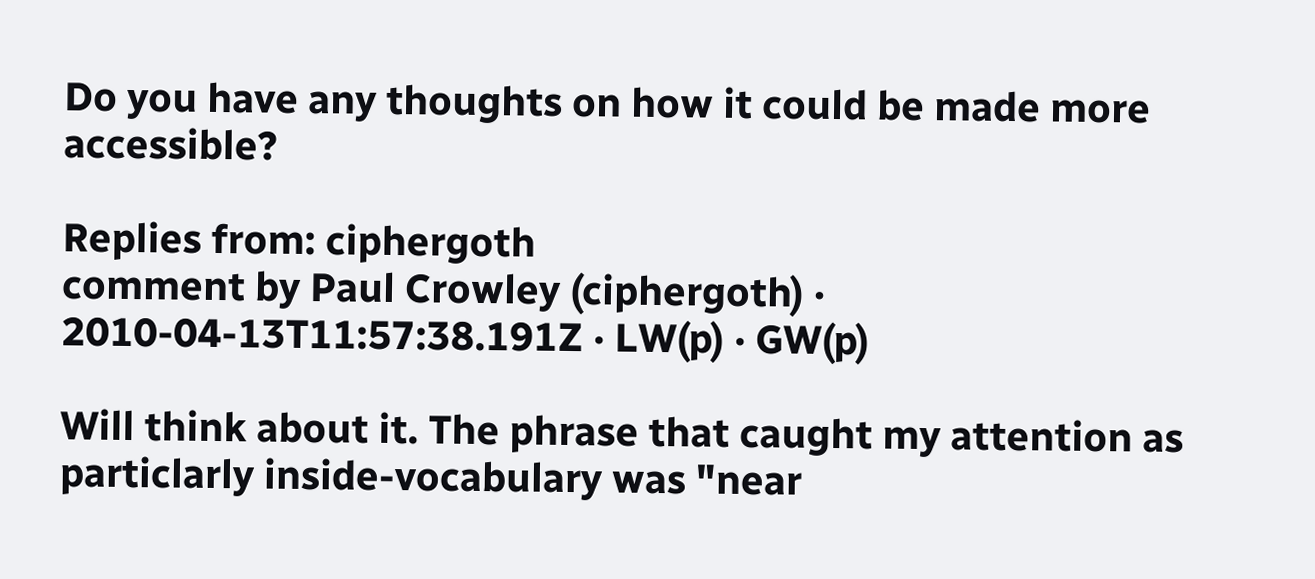Do you have any thoughts on how it could be made more accessible?

Replies from: ciphergoth
comment by Paul Crowley (ciphergoth) · 2010-04-13T11:57:38.191Z · LW(p) · GW(p)

Will think about it. The phrase that caught my attention as particlarly inside-vocabulary was "near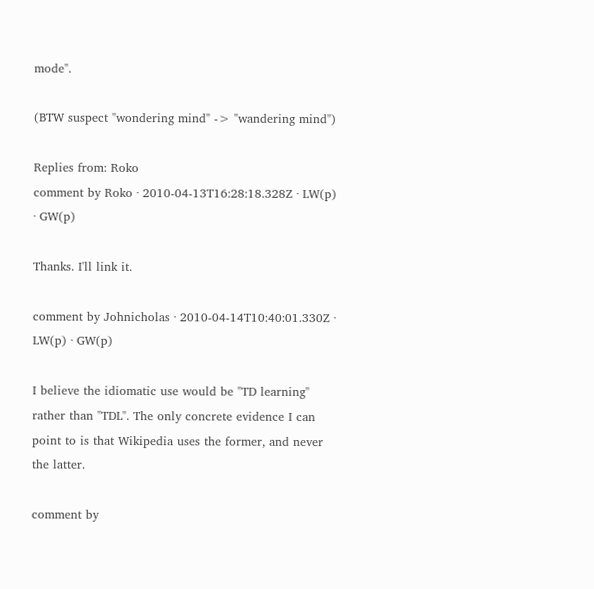mode".

(BTW suspect "wondering mind" -> "wandering mind")

Replies from: Roko
comment by Roko · 2010-04-13T16:28:18.328Z · LW(p) · GW(p)

Thanks. I'll link it.

comment by Johnicholas · 2010-04-14T10:40:01.330Z · LW(p) · GW(p)

I believe the idiomatic use would be "TD learning" rather than "TDL". The only concrete evidence I can point to is that Wikipedia uses the former, and never the latter.

comment by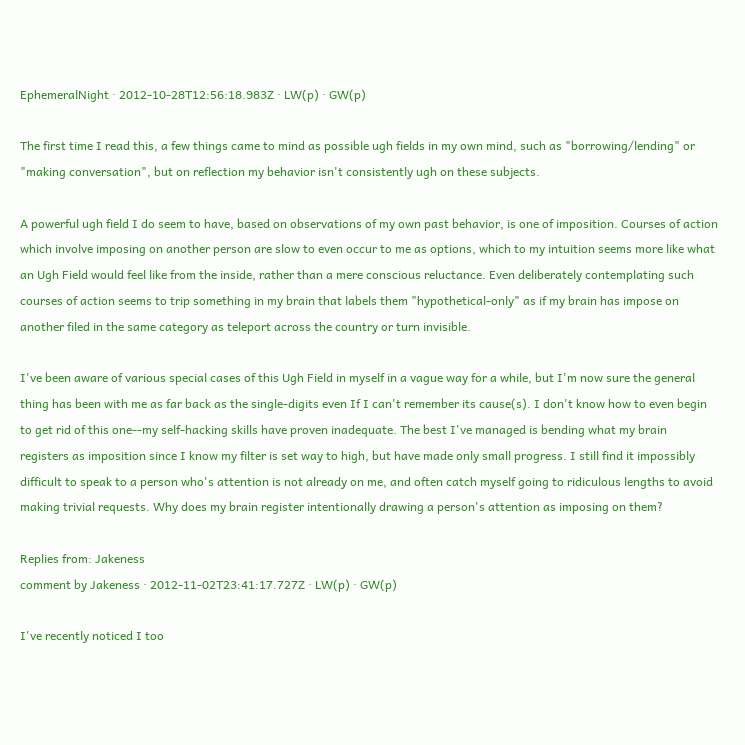EphemeralNight · 2012-10-28T12:56:18.983Z · LW(p) · GW(p)

The first time I read this, a few things came to mind as possible ugh fields in my own mind, such as "borrowing/lending" or "making conversation", but on reflection my behavior isn't consistently ugh on these subjects.

A powerful ugh field I do seem to have, based on observations of my own past behavior, is one of imposition. Courses of action which involve imposing on another person are slow to even occur to me as options, which to my intuition seems more like what an Ugh Field would feel like from the inside, rather than a mere conscious reluctance. Even deliberately contemplating such courses of action seems to trip something in my brain that labels them "hypothetical-only" as if my brain has impose on another filed in the same category as teleport across the country or turn invisible.

I've been aware of various special cases of this Ugh Field in myself in a vague way for a while, but I'm now sure the general thing has been with me as far back as the single-digits even If I can't remember its cause(s). I don't know how to even begin to get rid of this one--my self-hacking skills have proven inadequate. The best I've managed is bending what my brain registers as imposition since I know my filter is set way to high, but have made only small progress. I still find it impossibly difficult to speak to a person who's attention is not already on me, and often catch myself going to ridiculous lengths to avoid making trivial requests. Why does my brain register intentionally drawing a person's attention as imposing on them?

Replies from: Jakeness
comment by Jakeness · 2012-11-02T23:41:17.727Z · LW(p) · GW(p)

I've recently noticed I too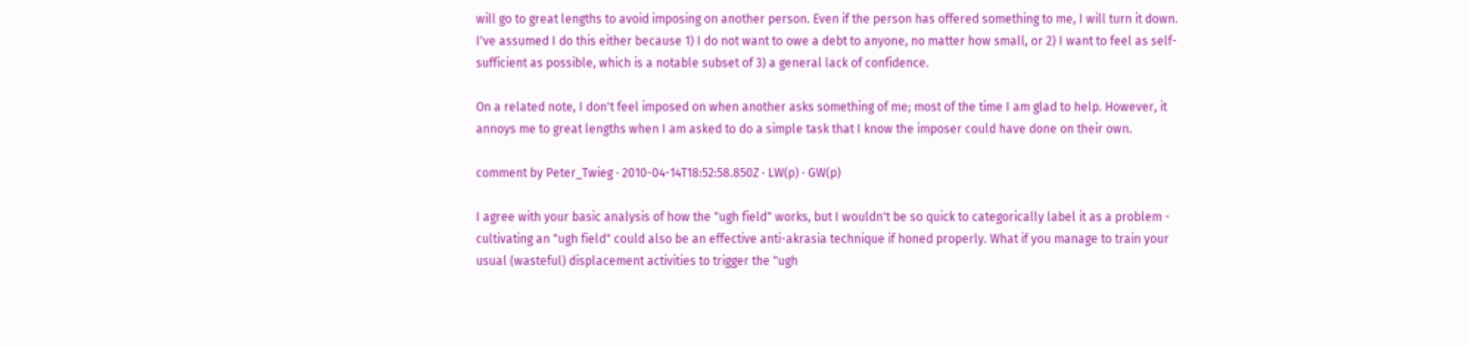will go to great lengths to avoid imposing on another person. Even if the person has offered something to me, I will turn it down. I've assumed I do this either because 1) I do not want to owe a debt to anyone, no matter how small, or 2) I want to feel as self-sufficient as possible, which is a notable subset of 3) a general lack of confidence.

On a related note, I don't feel imposed on when another asks something of me; most of the time I am glad to help. However, it annoys me to great lengths when I am asked to do a simple task that I know the imposer could have done on their own.

comment by Peter_Twieg · 2010-04-14T18:52:58.850Z · LW(p) · GW(p)

I agree with your basic analysis of how the "ugh field" works, but I wouldn't be so quick to categorically label it as a problem - cultivating an "ugh field" could also be an effective anti-akrasia technique if honed properly. What if you manage to train your usual (wasteful) displacement activities to trigger the "ugh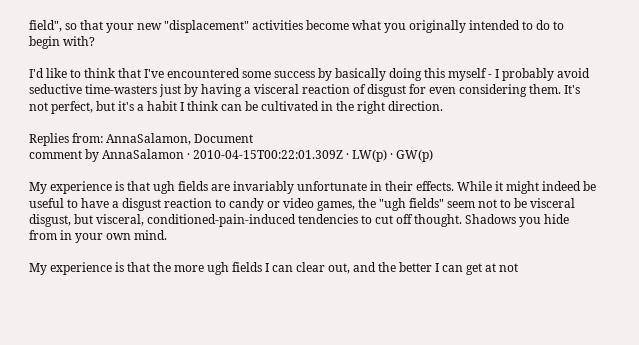field", so that your new "displacement" activities become what you originally intended to do to begin with?

I'd like to think that I've encountered some success by basically doing this myself - I probably avoid seductive time-wasters just by having a visceral reaction of disgust for even considering them. It's not perfect, but it's a habit I think can be cultivated in the right direction.

Replies from: AnnaSalamon, Document
comment by AnnaSalamon · 2010-04-15T00:22:01.309Z · LW(p) · GW(p)

My experience is that ugh fields are invariably unfortunate in their effects. While it might indeed be useful to have a disgust reaction to candy or video games, the "ugh fields" seem not to be visceral disgust, but visceral, conditioned-pain-induced tendencies to cut off thought. Shadows you hide from in your own mind.

My experience is that the more ugh fields I can clear out, and the better I can get at not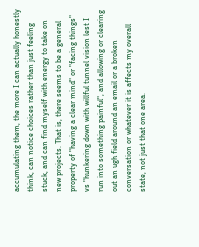accumulating them, the more I can actually honestly think, can notice choices rather than just feeling stuck, and can find myself with energy to take on new projects. That is, there seems to be a general property of "having a clear mind" or "facing things" vs "hunkering down with willful tunnel vision lest I run into something painful", and allowing or clearing out an ugh field around an email or a broken conversation or whatever it is affects my overall state, not just that one area.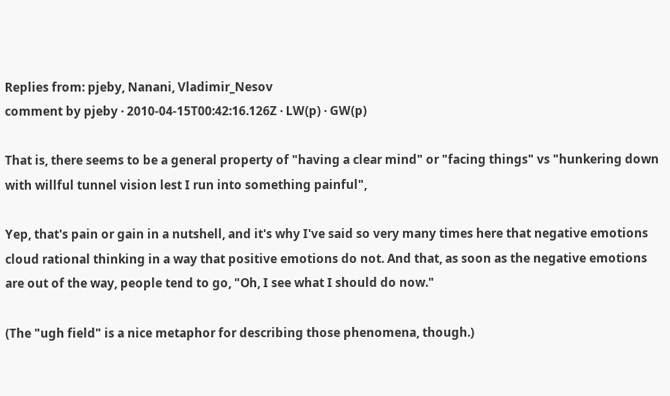Replies from: pjeby, Nanani, Vladimir_Nesov
comment by pjeby · 2010-04-15T00:42:16.126Z · LW(p) · GW(p)

That is, there seems to be a general property of "having a clear mind" or "facing things" vs "hunkering down with willful tunnel vision lest I run into something painful",

Yep, that's pain or gain in a nutshell, and it's why I've said so very many times here that negative emotions cloud rational thinking in a way that positive emotions do not. And that, as soon as the negative emotions are out of the way, people tend to go, "Oh, I see what I should do now."

(The "ugh field" is a nice metaphor for describing those phenomena, though.)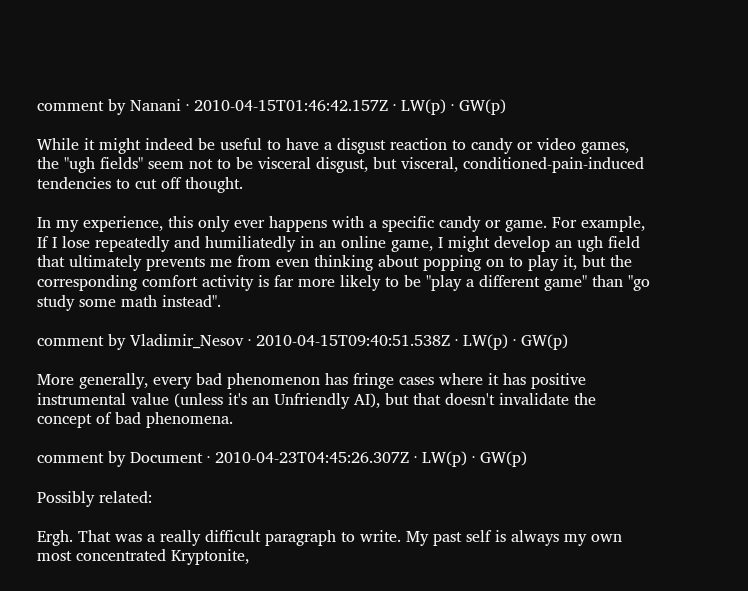comment by Nanani · 2010-04-15T01:46:42.157Z · LW(p) · GW(p)

While it might indeed be useful to have a disgust reaction to candy or video games, the "ugh fields" seem not to be visceral disgust, but visceral, conditioned-pain-induced tendencies to cut off thought.

In my experience, this only ever happens with a specific candy or game. For example, If I lose repeatedly and humiliatedly in an online game, I might develop an ugh field that ultimately prevents me from even thinking about popping on to play it, but the corresponding comfort activity is far more likely to be "play a different game" than "go study some math instead".

comment by Vladimir_Nesov · 2010-04-15T09:40:51.538Z · LW(p) · GW(p)

More generally, every bad phenomenon has fringe cases where it has positive instrumental value (unless it's an Unfriendly AI), but that doesn't invalidate the concept of bad phenomena.

comment by Document · 2010-04-23T04:45:26.307Z · LW(p) · GW(p)

Possibly related:

Ergh. That was a really difficult paragraph to write. My past self is always my own most concentrated Kryptonite,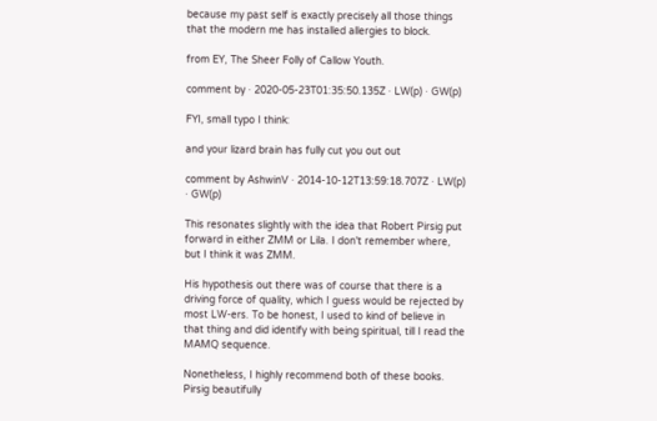because my past self is exactly precisely all those things that the modern me has installed allergies to block.

from EY, The Sheer Folly of Callow Youth.

comment by · 2020-05-23T01:35:50.135Z · LW(p) · GW(p)

FYI, small typo I think:

and your lizard brain has fully cut you out out

comment by AshwinV · 2014-10-12T13:59:18.707Z · LW(p) · GW(p)

This resonates slightly with the idea that Robert Pirsig put forward in either ZMM or Lila. I don't remember where, but I think it was ZMM.

His hypothesis out there was of course that there is a driving force of quality, which I guess would be rejected by most LW-ers. To be honest, I used to kind of believe in that thing and did identify with being spiritual, till I read the MAMQ sequence.

Nonetheless, I highly recommend both of these books. Pirsig beautifully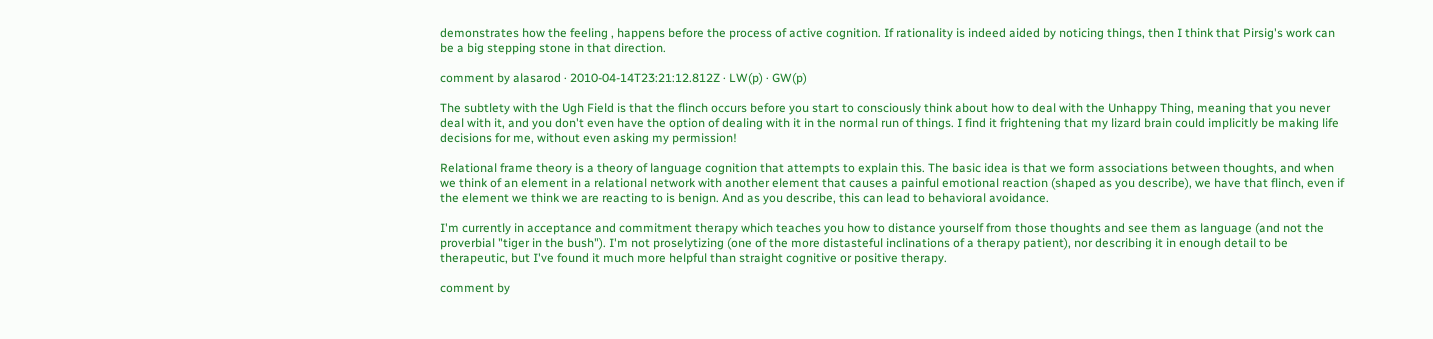demonstrates how the feeling , happens before the process of active cognition. If rationality is indeed aided by noticing things, then I think that Pirsig's work can be a big stepping stone in that direction.

comment by alasarod · 2010-04-14T23:21:12.812Z · LW(p) · GW(p)

The subtlety with the Ugh Field is that the flinch occurs before you start to consciously think about how to deal with the Unhappy Thing, meaning that you never deal with it, and you don't even have the option of dealing with it in the normal run of things. I find it frightening that my lizard brain could implicitly be making life decisions for me, without even asking my permission!

Relational frame theory is a theory of language cognition that attempts to explain this. The basic idea is that we form associations between thoughts, and when we think of an element in a relational network with another element that causes a painful emotional reaction (shaped as you describe), we have that flinch, even if the element we think we are reacting to is benign. And as you describe, this can lead to behavioral avoidance.

I'm currently in acceptance and commitment therapy which teaches you how to distance yourself from those thoughts and see them as language (and not the proverbial "tiger in the bush"). I'm not proselytizing (one of the more distasteful inclinations of a therapy patient), nor describing it in enough detail to be therapeutic, but I've found it much more helpful than straight cognitive or positive therapy.

comment by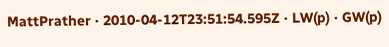MattPrather · 2010-04-12T23:51:54.595Z · LW(p) · GW(p)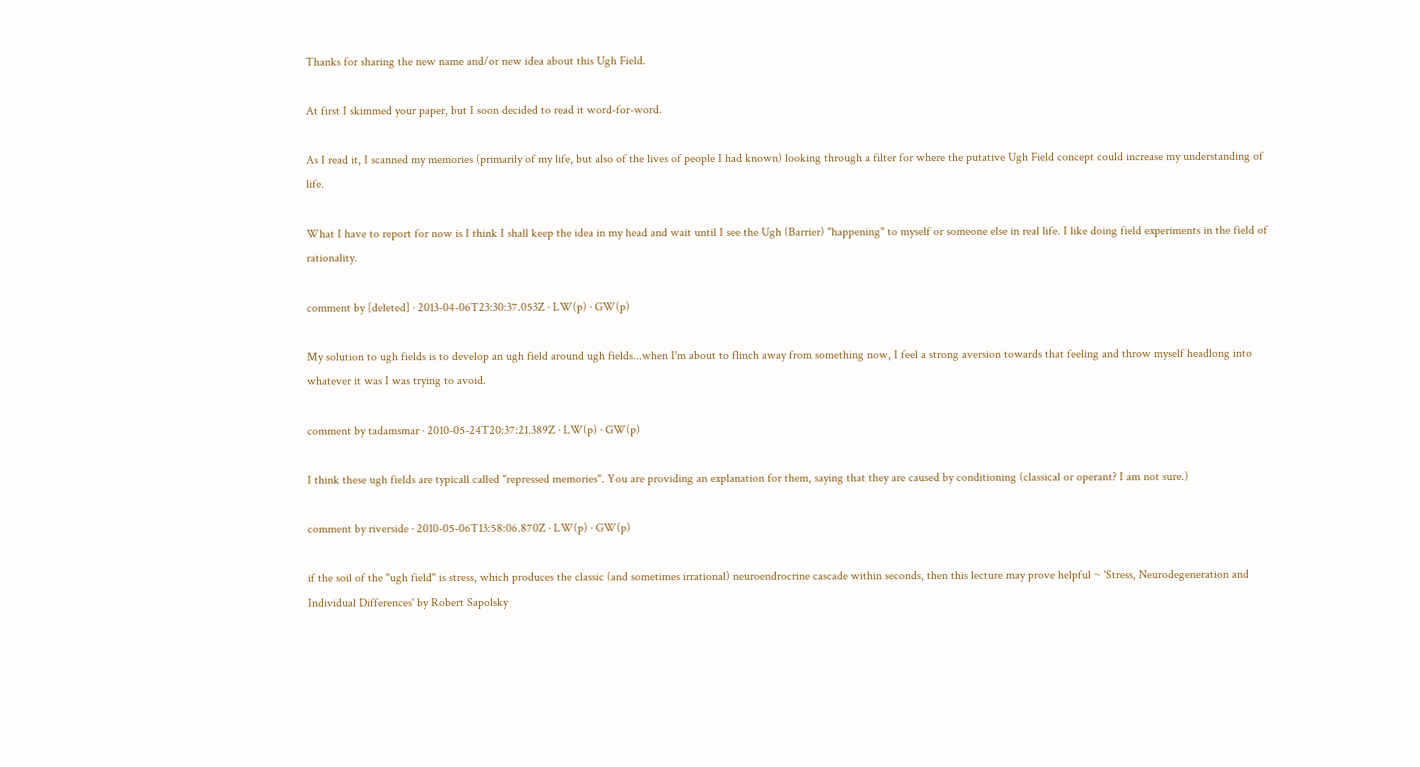Thanks for sharing the new name and/or new idea about this Ugh Field.

At first I skimmed your paper, but I soon decided to read it word-for-word.

As I read it, I scanned my memories (primarily of my life, but also of the lives of people I had known) looking through a filter for where the putative Ugh Field concept could increase my understanding of life.

What I have to report for now is I think I shall keep the idea in my head and wait until I see the Ugh (Barrier) "happening" to myself or someone else in real life. I like doing field experiments in the field of rationality.

comment by [deleted] · 2013-04-06T23:30:37.053Z · LW(p) · GW(p)

My solution to ugh fields is to develop an ugh field around ugh fields...when I'm about to flinch away from something now, I feel a strong aversion towards that feeling and throw myself headlong into whatever it was I was trying to avoid.

comment by tadamsmar · 2010-05-24T20:37:21.389Z · LW(p) · GW(p)

I think these ugh fields are typicall called "repressed memories". You are providing an explanation for them, saying that they are caused by conditioning (classical or operant? I am not sure.)

comment by riverside · 2010-05-06T13:58:06.870Z · LW(p) · GW(p)

if the soil of the "ugh field" is stress, which produces the classic (and sometimes irrational) neuroendrocrine cascade within seconds, then this lecture may prove helpful ~ 'Stress, Neurodegeneration and Individual Differences' by Robert Sapolsky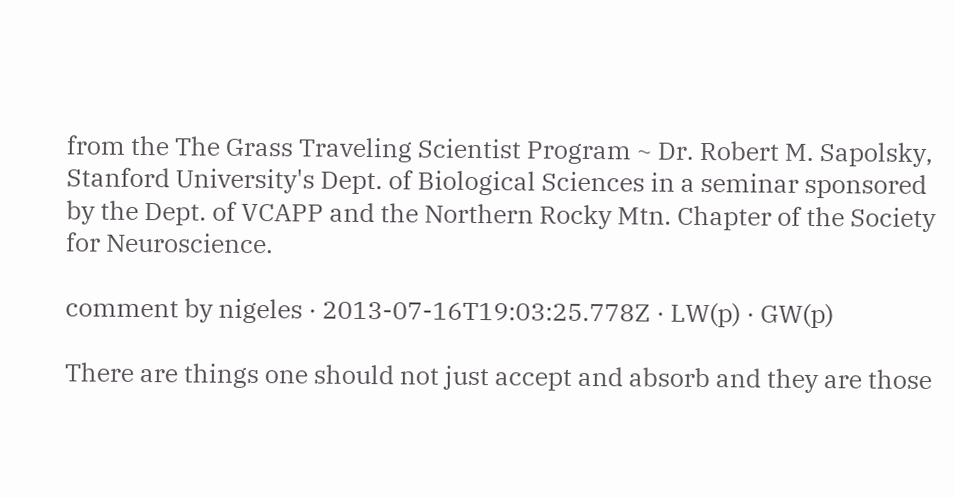from the The Grass Traveling Scientist Program ~ Dr. Robert M. Sapolsky, Stanford University's Dept. of Biological Sciences in a seminar sponsored by the Dept. of VCAPP and the Northern Rocky Mtn. Chapter of the Society for Neuroscience.

comment by nigeles · 2013-07-16T19:03:25.778Z · LW(p) · GW(p)

There are things one should not just accept and absorb and they are those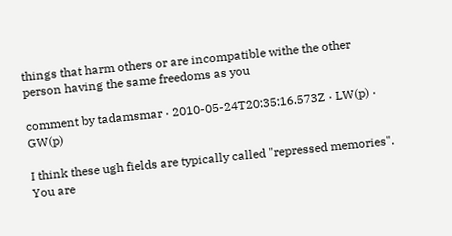things that harm others or are incompatible withe the other person having the same freedoms as you

comment by tadamsmar · 2010-05-24T20:35:16.573Z · LW(p) · GW(p)

I think these ugh fields are typically called "repressed memories". You are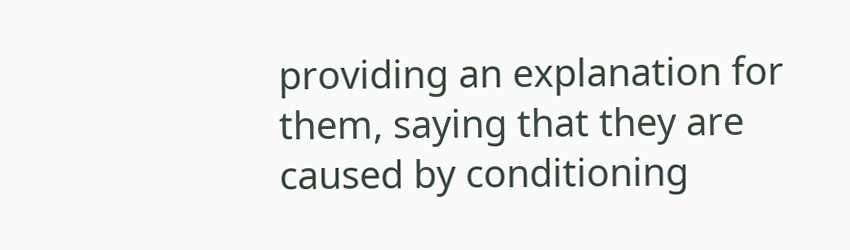providing an explanation for them, saying that they are caused by conditioning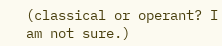(classical or operant? I am not sure.)